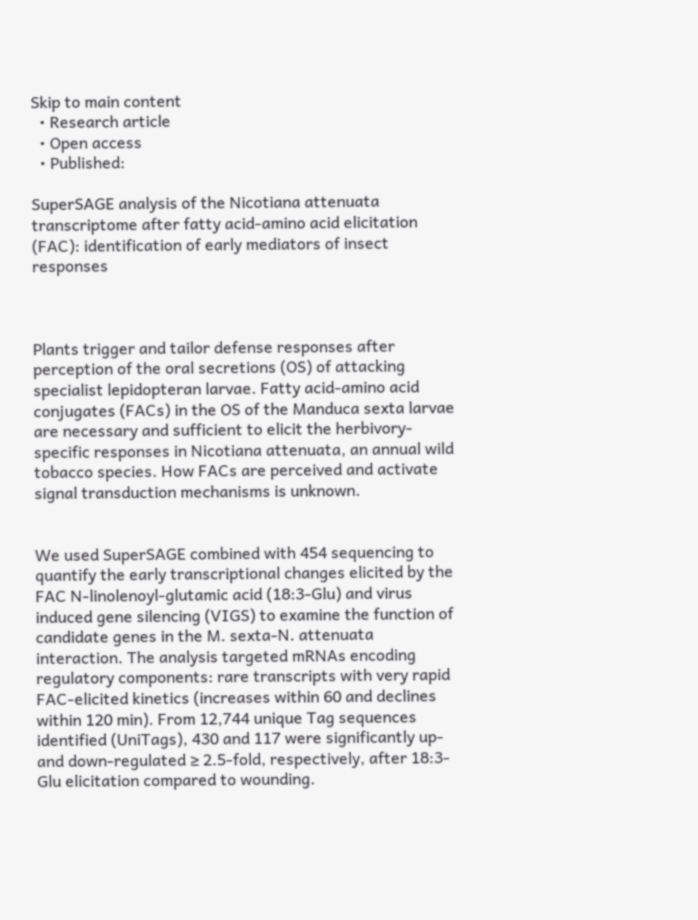Skip to main content
  • Research article
  • Open access
  • Published:

SuperSAGE analysis of the Nicotiana attenuata transcriptome after fatty acid-amino acid elicitation (FAC): identification of early mediators of insect responses



Plants trigger and tailor defense responses after perception of the oral secretions (OS) of attacking specialist lepidopteran larvae. Fatty acid-amino acid conjugates (FACs) in the OS of the Manduca sexta larvae are necessary and sufficient to elicit the herbivory-specific responses in Nicotiana attenuata, an annual wild tobacco species. How FACs are perceived and activate signal transduction mechanisms is unknown.


We used SuperSAGE combined with 454 sequencing to quantify the early transcriptional changes elicited by the FAC N-linolenoyl-glutamic acid (18:3-Glu) and virus induced gene silencing (VIGS) to examine the function of candidate genes in the M. sexta-N. attenuata interaction. The analysis targeted mRNAs encoding regulatory components: rare transcripts with very rapid FAC-elicited kinetics (increases within 60 and declines within 120 min). From 12,744 unique Tag sequences identified (UniTags), 430 and 117 were significantly up- and down-regulated ≥ 2.5-fold, respectively, after 18:3-Glu elicitation compared to wounding.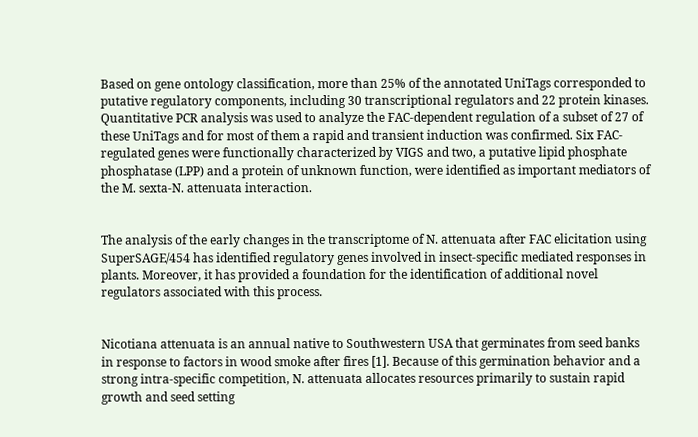Based on gene ontology classification, more than 25% of the annotated UniTags corresponded to putative regulatory components, including 30 transcriptional regulators and 22 protein kinases. Quantitative PCR analysis was used to analyze the FAC-dependent regulation of a subset of 27 of these UniTags and for most of them a rapid and transient induction was confirmed. Six FAC-regulated genes were functionally characterized by VIGS and two, a putative lipid phosphate phosphatase (LPP) and a protein of unknown function, were identified as important mediators of the M. sexta-N. attenuata interaction.


The analysis of the early changes in the transcriptome of N. attenuata after FAC elicitation using SuperSAGE/454 has identified regulatory genes involved in insect-specific mediated responses in plants. Moreover, it has provided a foundation for the identification of additional novel regulators associated with this process.


Nicotiana attenuata is an annual native to Southwestern USA that germinates from seed banks in response to factors in wood smoke after fires [1]. Because of this germination behavior and a strong intra-specific competition, N. attenuata allocates resources primarily to sustain rapid growth and seed setting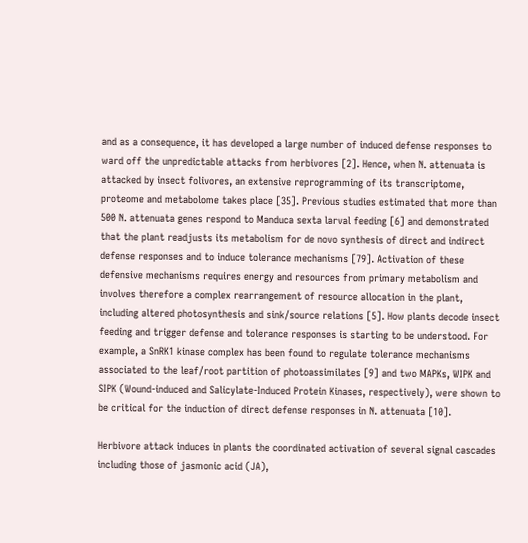and as a consequence, it has developed a large number of induced defense responses to ward off the unpredictable attacks from herbivores [2]. Hence, when N. attenuata is attacked by insect folivores, an extensive reprogramming of its transcriptome, proteome and metabolome takes place [35]. Previous studies estimated that more than 500 N. attenuata genes respond to Manduca sexta larval feeding [6] and demonstrated that the plant readjusts its metabolism for de novo synthesis of direct and indirect defense responses and to induce tolerance mechanisms [79]. Activation of these defensive mechanisms requires energy and resources from primary metabolism and involves therefore a complex rearrangement of resource allocation in the plant, including altered photosynthesis and sink/source relations [5]. How plants decode insect feeding and trigger defense and tolerance responses is starting to be understood. For example, a SnRK1 kinase complex has been found to regulate tolerance mechanisms associated to the leaf/root partition of photoassimilates [9] and two MAPKs, WIPK and SIPK (Wound-induced and Salicylate-Induced Protein Kinases, respectively), were shown to be critical for the induction of direct defense responses in N. attenuata [10].

Herbivore attack induces in plants the coordinated activation of several signal cascades including those of jasmonic acid (JA),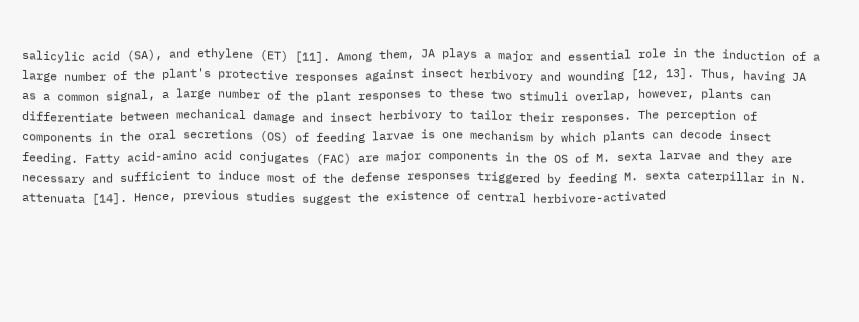salicylic acid (SA), and ethylene (ET) [11]. Among them, JA plays a major and essential role in the induction of a large number of the plant's protective responses against insect herbivory and wounding [12, 13]. Thus, having JA as a common signal, a large number of the plant responses to these two stimuli overlap, however, plants can differentiate between mechanical damage and insect herbivory to tailor their responses. The perception of components in the oral secretions (OS) of feeding larvae is one mechanism by which plants can decode insect feeding. Fatty acid-amino acid conjugates (FAC) are major components in the OS of M. sexta larvae and they are necessary and sufficient to induce most of the defense responses triggered by feeding M. sexta caterpillar in N. attenuata [14]. Hence, previous studies suggest the existence of central herbivore-activated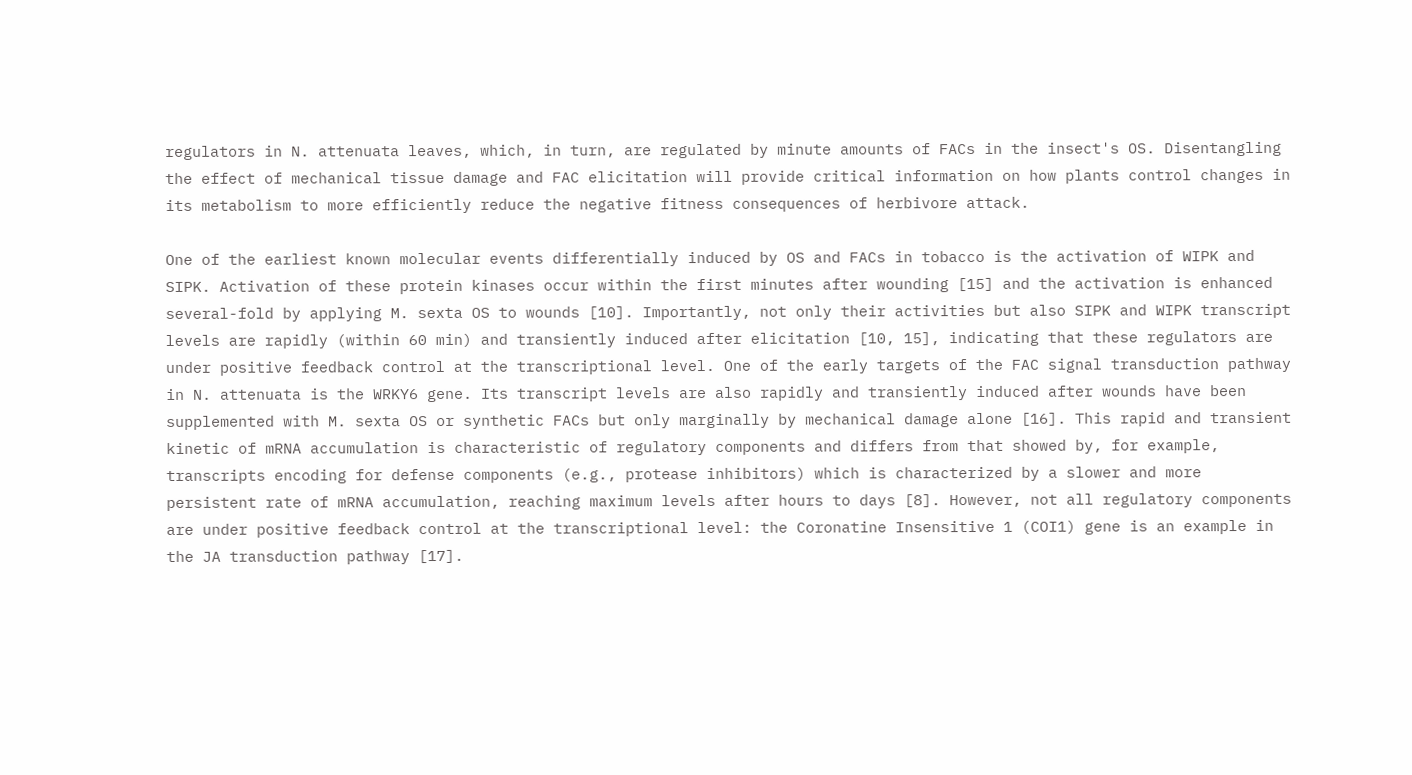regulators in N. attenuata leaves, which, in turn, are regulated by minute amounts of FACs in the insect's OS. Disentangling the effect of mechanical tissue damage and FAC elicitation will provide critical information on how plants control changes in its metabolism to more efficiently reduce the negative fitness consequences of herbivore attack.

One of the earliest known molecular events differentially induced by OS and FACs in tobacco is the activation of WIPK and SIPK. Activation of these protein kinases occur within the first minutes after wounding [15] and the activation is enhanced several-fold by applying M. sexta OS to wounds [10]. Importantly, not only their activities but also SIPK and WIPK transcript levels are rapidly (within 60 min) and transiently induced after elicitation [10, 15], indicating that these regulators are under positive feedback control at the transcriptional level. One of the early targets of the FAC signal transduction pathway in N. attenuata is the WRKY6 gene. Its transcript levels are also rapidly and transiently induced after wounds have been supplemented with M. sexta OS or synthetic FACs but only marginally by mechanical damage alone [16]. This rapid and transient kinetic of mRNA accumulation is characteristic of regulatory components and differs from that showed by, for example, transcripts encoding for defense components (e.g., protease inhibitors) which is characterized by a slower and more persistent rate of mRNA accumulation, reaching maximum levels after hours to days [8]. However, not all regulatory components are under positive feedback control at the transcriptional level: the Coronatine Insensitive 1 (COI1) gene is an example in the JA transduction pathway [17].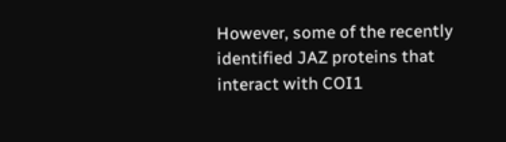However, some of the recently identified JAZ proteins that interact with COI1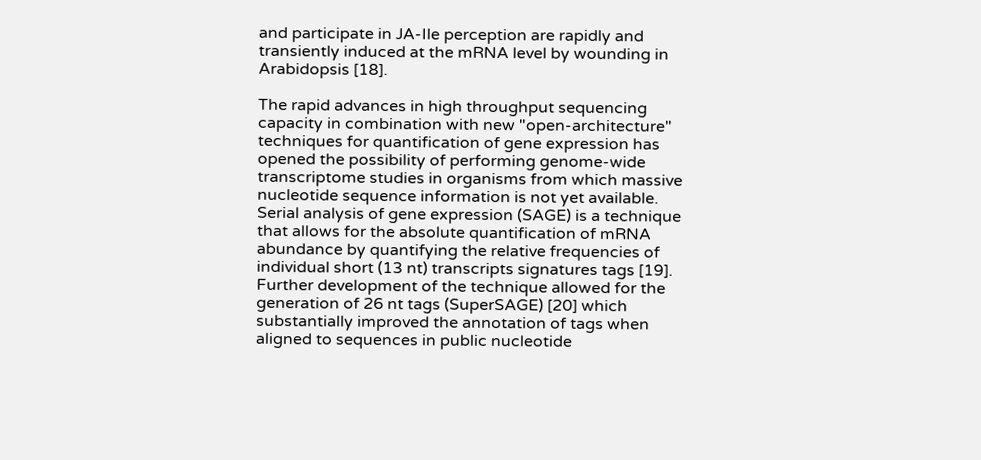and participate in JA-Ile perception are rapidly and transiently induced at the mRNA level by wounding in Arabidopsis [18].

The rapid advances in high throughput sequencing capacity in combination with new "open-architecture" techniques for quantification of gene expression has opened the possibility of performing genome-wide transcriptome studies in organisms from which massive nucleotide sequence information is not yet available. Serial analysis of gene expression (SAGE) is a technique that allows for the absolute quantification of mRNA abundance by quantifying the relative frequencies of individual short (13 nt) transcripts signatures tags [19]. Further development of the technique allowed for the generation of 26 nt tags (SuperSAGE) [20] which substantially improved the annotation of tags when aligned to sequences in public nucleotide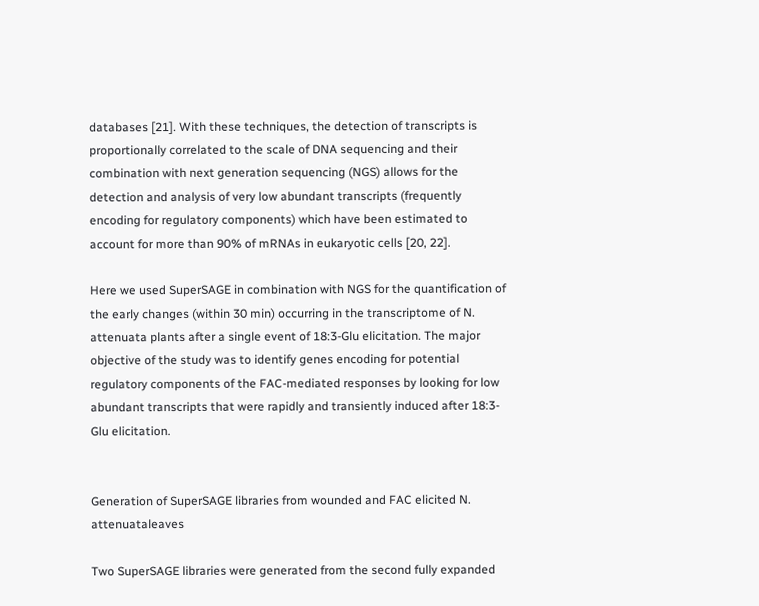databases [21]. With these techniques, the detection of transcripts is proportionally correlated to the scale of DNA sequencing and their combination with next generation sequencing (NGS) allows for the detection and analysis of very low abundant transcripts (frequently encoding for regulatory components) which have been estimated to account for more than 90% of mRNAs in eukaryotic cells [20, 22].

Here we used SuperSAGE in combination with NGS for the quantification of the early changes (within 30 min) occurring in the transcriptome of N. attenuata plants after a single event of 18:3-Glu elicitation. The major objective of the study was to identify genes encoding for potential regulatory components of the FAC-mediated responses by looking for low abundant transcripts that were rapidly and transiently induced after 18:3-Glu elicitation.


Generation of SuperSAGE libraries from wounded and FAC elicited N. attenuataleaves

Two SuperSAGE libraries were generated from the second fully expanded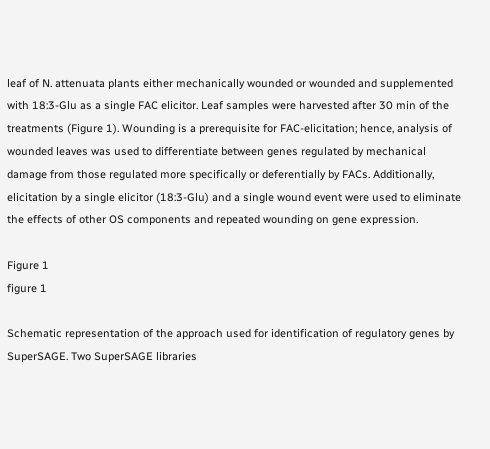leaf of N. attenuata plants either mechanically wounded or wounded and supplemented with 18:3-Glu as a single FAC elicitor. Leaf samples were harvested after 30 min of the treatments (Figure 1). Wounding is a prerequisite for FAC-elicitation; hence, analysis of wounded leaves was used to differentiate between genes regulated by mechanical damage from those regulated more specifically or deferentially by FACs. Additionally, elicitation by a single elicitor (18:3-Glu) and a single wound event were used to eliminate the effects of other OS components and repeated wounding on gene expression.

Figure 1
figure 1

Schematic representation of the approach used for identification of regulatory genes by SuperSAGE. Two SuperSAGE libraries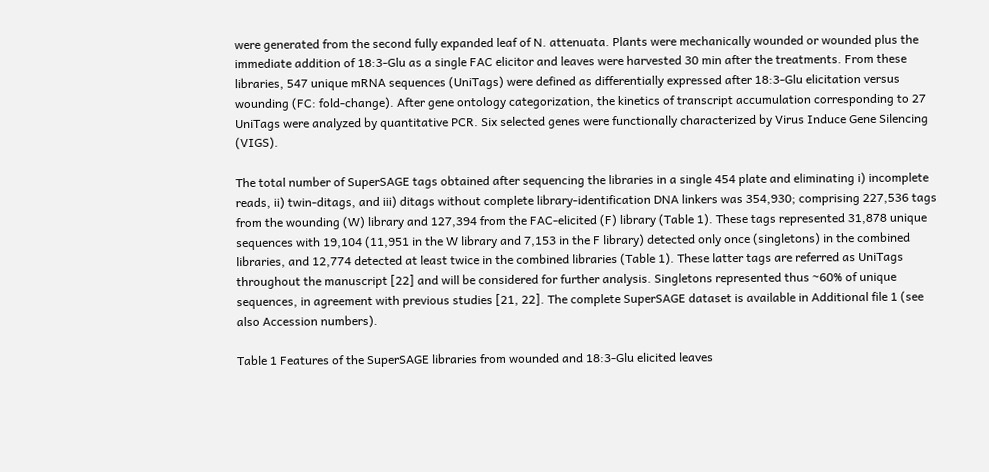were generated from the second fully expanded leaf of N. attenuata. Plants were mechanically wounded or wounded plus the immediate addition of 18:3-Glu as a single FAC elicitor and leaves were harvested 30 min after the treatments. From these libraries, 547 unique mRNA sequences (UniTags) were defined as differentially expressed after 18:3-Glu elicitation versus wounding (FC: fold-change). After gene ontology categorization, the kinetics of transcript accumulation corresponding to 27 UniTags were analyzed by quantitative PCR. Six selected genes were functionally characterized by Virus Induce Gene Silencing (VIGS).

The total number of SuperSAGE tags obtained after sequencing the libraries in a single 454 plate and eliminating i) incomplete reads, ii) twin-ditags, and iii) ditags without complete library-identification DNA linkers was 354,930; comprising 227,536 tags from the wounding (W) library and 127,394 from the FAC-elicited (F) library (Table 1). These tags represented 31,878 unique sequences with 19,104 (11,951 in the W library and 7,153 in the F library) detected only once (singletons) in the combined libraries, and 12,774 detected at least twice in the combined libraries (Table 1). These latter tags are referred as UniTags throughout the manuscript [22] and will be considered for further analysis. Singletons represented thus ~60% of unique sequences, in agreement with previous studies [21, 22]. The complete SuperSAGE dataset is available in Additional file 1 (see also Accession numbers).

Table 1 Features of the SuperSAGE libraries from wounded and 18:3-Glu elicited leaves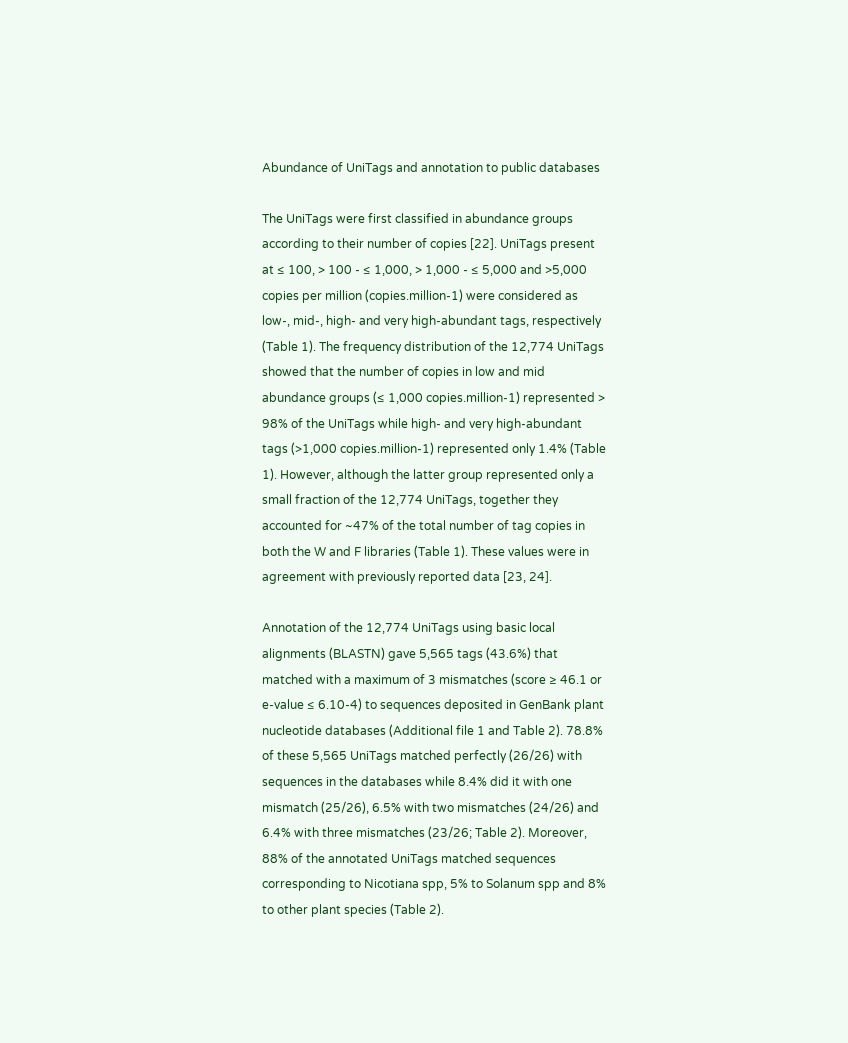Abundance of UniTags and annotation to public databases

The UniTags were first classified in abundance groups according to their number of copies [22]. UniTags present at ≤ 100, > 100 - ≤ 1,000, > 1,000 - ≤ 5,000 and >5,000 copies per million (copies.million-1) were considered as low-, mid-, high- and very high-abundant tags, respectively (Table 1). The frequency distribution of the 12,774 UniTags showed that the number of copies in low and mid abundance groups (≤ 1,000 copies.million-1) represented > 98% of the UniTags while high- and very high-abundant tags (>1,000 copies.million-1) represented only 1.4% (Table 1). However, although the latter group represented only a small fraction of the 12,774 UniTags, together they accounted for ~47% of the total number of tag copies in both the W and F libraries (Table 1). These values were in agreement with previously reported data [23, 24].

Annotation of the 12,774 UniTags using basic local alignments (BLASTN) gave 5,565 tags (43.6%) that matched with a maximum of 3 mismatches (score ≥ 46.1 or e-value ≤ 6.10-4) to sequences deposited in GenBank plant nucleotide databases (Additional file 1 and Table 2). 78.8% of these 5,565 UniTags matched perfectly (26/26) with sequences in the databases while 8.4% did it with one mismatch (25/26), 6.5% with two mismatches (24/26) and 6.4% with three mismatches (23/26; Table 2). Moreover, 88% of the annotated UniTags matched sequences corresponding to Nicotiana spp, 5% to Solanum spp and 8% to other plant species (Table 2).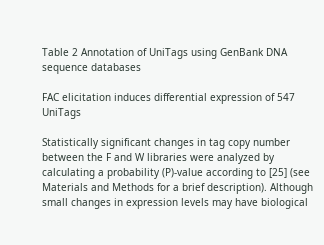Table 2 Annotation of UniTags using GenBank DNA sequence databases

FAC elicitation induces differential expression of 547 UniTags

Statistically significant changes in tag copy number between the F and W libraries were analyzed by calculating a probability (P)-value according to [25] (see Materials and Methods for a brief description). Although small changes in expression levels may have biological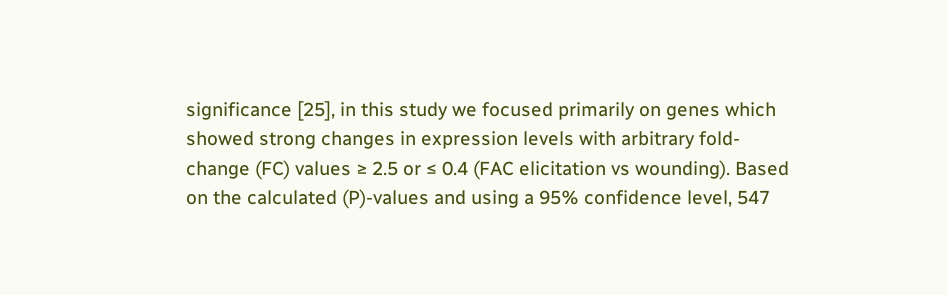significance [25], in this study we focused primarily on genes which showed strong changes in expression levels with arbitrary fold-change (FC) values ≥ 2.5 or ≤ 0.4 (FAC elicitation vs wounding). Based on the calculated (P)-values and using a 95% confidence level, 547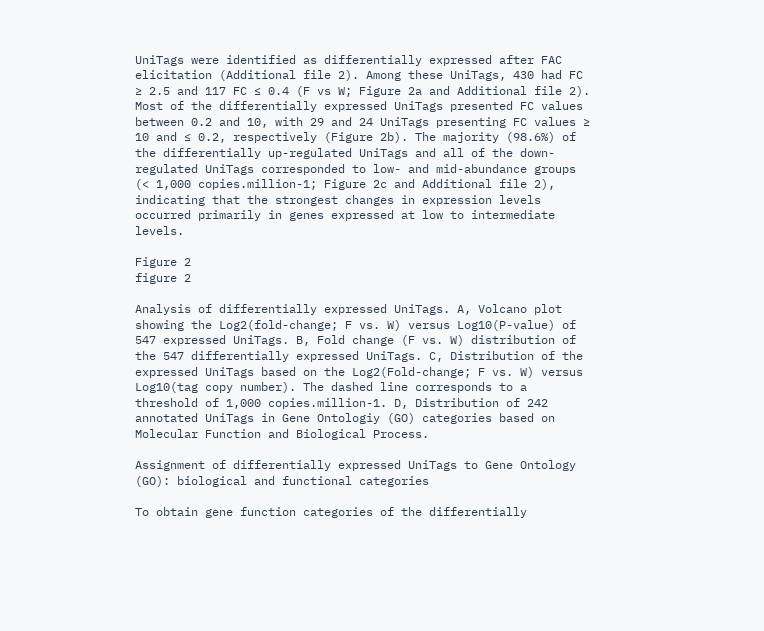UniTags were identified as differentially expressed after FAC elicitation (Additional file 2). Among these UniTags, 430 had FC ≥ 2.5 and 117 FC ≤ 0.4 (F vs W; Figure 2a and Additional file 2). Most of the differentially expressed UniTags presented FC values between 0.2 and 10, with 29 and 24 UniTags presenting FC values ≥ 10 and ≤ 0.2, respectively (Figure 2b). The majority (98.6%) of the differentially up-regulated UniTags and all of the down-regulated UniTags corresponded to low- and mid-abundance groups (< 1,000 copies.million-1; Figure 2c and Additional file 2), indicating that the strongest changes in expression levels occurred primarily in genes expressed at low to intermediate levels.

Figure 2
figure 2

Analysis of differentially expressed UniTags. A, Volcano plot showing the Log2(fold-change; F vs. W) versus Log10(P-value) of 547 expressed UniTags. B, Fold change (F vs. W) distribution of the 547 differentially expressed UniTags. C, Distribution of the expressed UniTags based on the Log2(Fold-change; F vs. W) versus Log10(tag copy number). The dashed line corresponds to a threshold of 1,000 copies.million-1. D, Distribution of 242 annotated UniTags in Gene Ontologiy (GO) categories based on Molecular Function and Biological Process.

Assignment of differentially expressed UniTags to Gene Ontology (GO): biological and functional categories

To obtain gene function categories of the differentially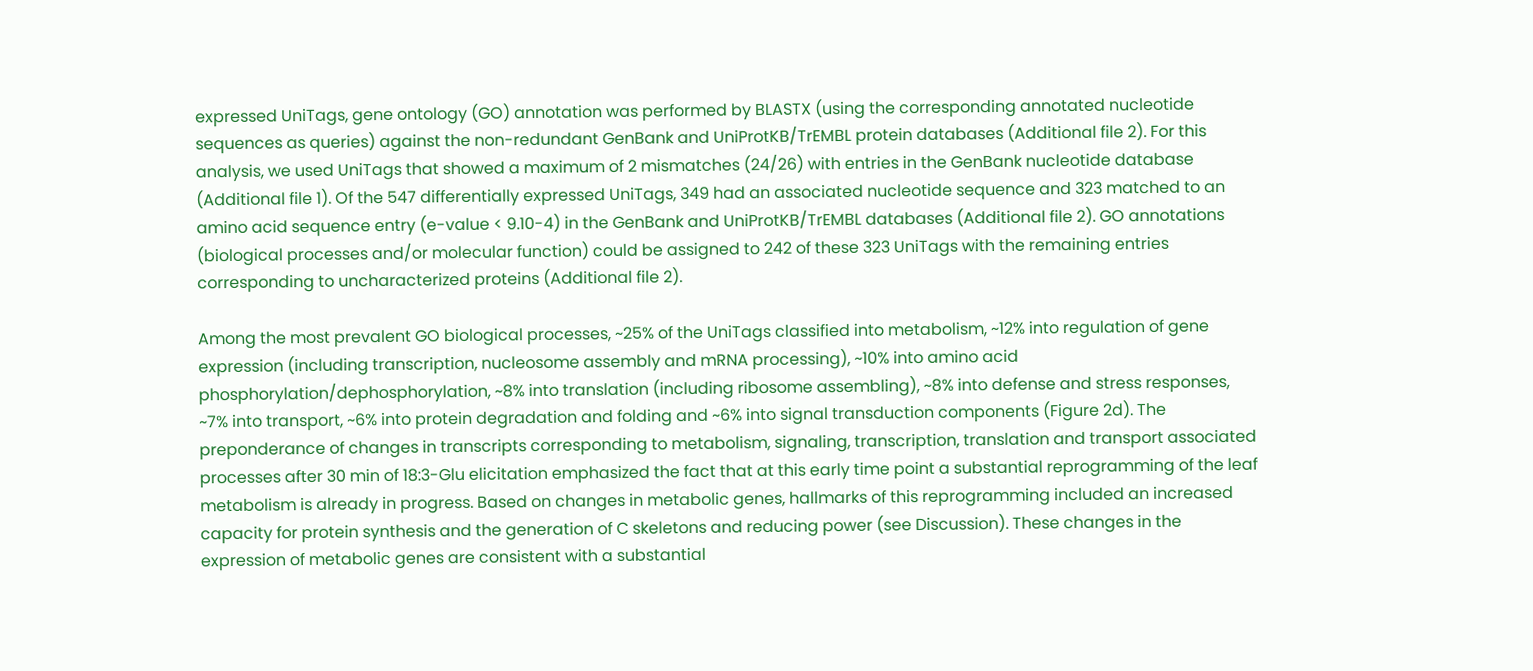expressed UniTags, gene ontology (GO) annotation was performed by BLASTX (using the corresponding annotated nucleotide sequences as queries) against the non-redundant GenBank and UniProtKB/TrEMBL protein databases (Additional file 2). For this analysis, we used UniTags that showed a maximum of 2 mismatches (24/26) with entries in the GenBank nucleotide database (Additional file 1). Of the 547 differentially expressed UniTags, 349 had an associated nucleotide sequence and 323 matched to an amino acid sequence entry (e-value < 9.10-4) in the GenBank and UniProtKB/TrEMBL databases (Additional file 2). GO annotations (biological processes and/or molecular function) could be assigned to 242 of these 323 UniTags with the remaining entries corresponding to uncharacterized proteins (Additional file 2).

Among the most prevalent GO biological processes, ~25% of the UniTags classified into metabolism, ~12% into regulation of gene expression (including transcription, nucleosome assembly and mRNA processing), ~10% into amino acid phosphorylation/dephosphorylation, ~8% into translation (including ribosome assembling), ~8% into defense and stress responses, ~7% into transport, ~6% into protein degradation and folding and ~6% into signal transduction components (Figure 2d). The preponderance of changes in transcripts corresponding to metabolism, signaling, transcription, translation and transport associated processes after 30 min of 18:3-Glu elicitation emphasized the fact that at this early time point a substantial reprogramming of the leaf metabolism is already in progress. Based on changes in metabolic genes, hallmarks of this reprogramming included an increased capacity for protein synthesis and the generation of C skeletons and reducing power (see Discussion). These changes in the expression of metabolic genes are consistent with a substantial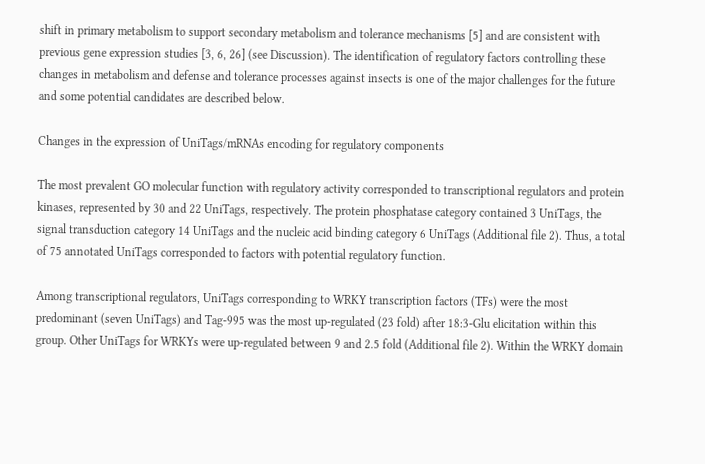shift in primary metabolism to support secondary metabolism and tolerance mechanisms [5] and are consistent with previous gene expression studies [3, 6, 26] (see Discussion). The identification of regulatory factors controlling these changes in metabolism and defense and tolerance processes against insects is one of the major challenges for the future and some potential candidates are described below.

Changes in the expression of UniTags/mRNAs encoding for regulatory components

The most prevalent GO molecular function with regulatory activity corresponded to transcriptional regulators and protein kinases, represented by 30 and 22 UniTags, respectively. The protein phosphatase category contained 3 UniTags, the signal transduction category 14 UniTags and the nucleic acid binding category 6 UniTags (Additional file 2). Thus, a total of 75 annotated UniTags corresponded to factors with potential regulatory function.

Among transcriptional regulators, UniTags corresponding to WRKY transcription factors (TFs) were the most predominant (seven UniTags) and Tag-995 was the most up-regulated (23 fold) after 18:3-Glu elicitation within this group. Other UniTags for WRKYs were up-regulated between 9 and 2.5 fold (Additional file 2). Within the WRKY domain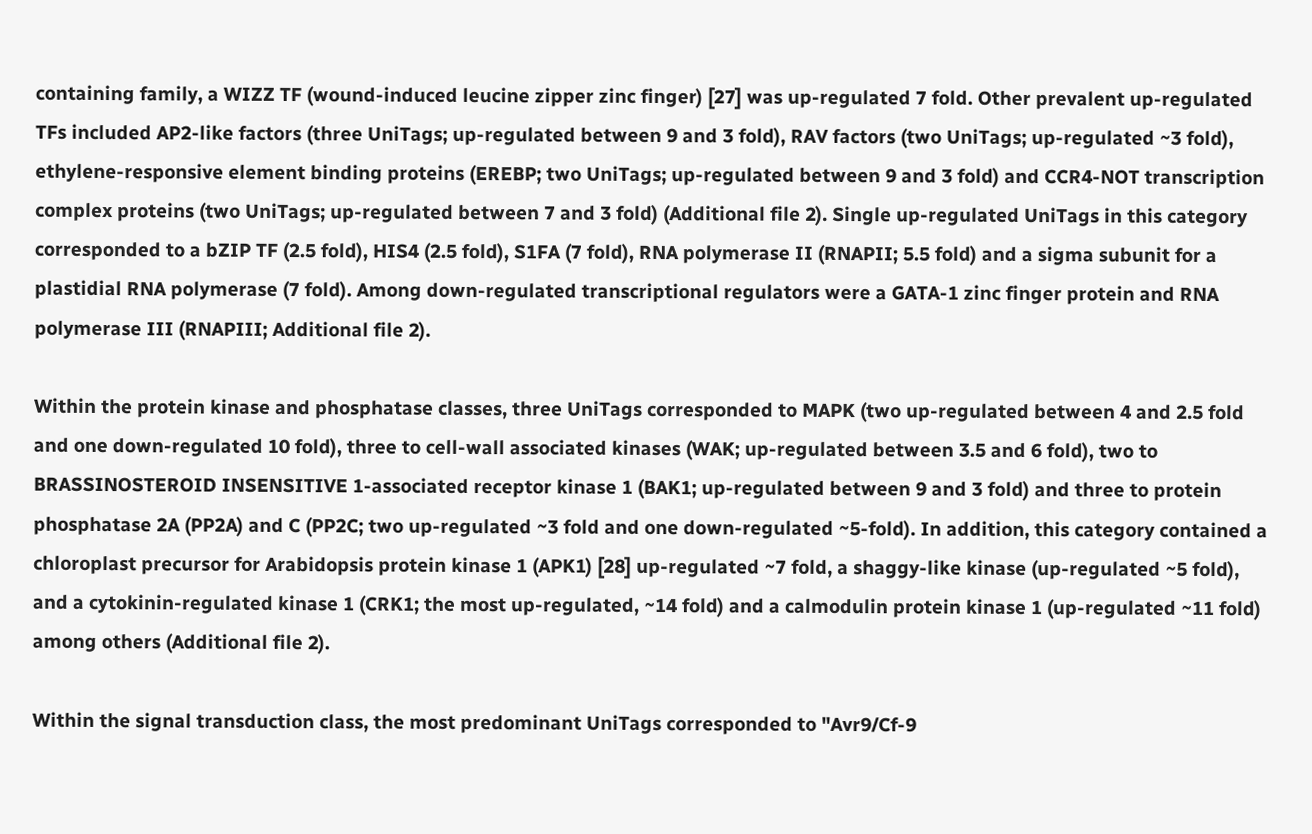containing family, a WIZZ TF (wound-induced leucine zipper zinc finger) [27] was up-regulated 7 fold. Other prevalent up-regulated TFs included AP2-like factors (three UniTags; up-regulated between 9 and 3 fold), RAV factors (two UniTags; up-regulated ~3 fold), ethylene-responsive element binding proteins (EREBP; two UniTags; up-regulated between 9 and 3 fold) and CCR4-NOT transcription complex proteins (two UniTags; up-regulated between 7 and 3 fold) (Additional file 2). Single up-regulated UniTags in this category corresponded to a bZIP TF (2.5 fold), HIS4 (2.5 fold), S1FA (7 fold), RNA polymerase II (RNAPII; 5.5 fold) and a sigma subunit for a plastidial RNA polymerase (7 fold). Among down-regulated transcriptional regulators were a GATA-1 zinc finger protein and RNA polymerase III (RNAPIII; Additional file 2).

Within the protein kinase and phosphatase classes, three UniTags corresponded to MAPK (two up-regulated between 4 and 2.5 fold and one down-regulated 10 fold), three to cell-wall associated kinases (WAK; up-regulated between 3.5 and 6 fold), two to BRASSINOSTEROID INSENSITIVE 1-associated receptor kinase 1 (BAK1; up-regulated between 9 and 3 fold) and three to protein phosphatase 2A (PP2A) and C (PP2C; two up-regulated ~3 fold and one down-regulated ~5-fold). In addition, this category contained a chloroplast precursor for Arabidopsis protein kinase 1 (APK1) [28] up-regulated ~7 fold, a shaggy-like kinase (up-regulated ~5 fold), and a cytokinin-regulated kinase 1 (CRK1; the most up-regulated, ~14 fold) and a calmodulin protein kinase 1 (up-regulated ~11 fold) among others (Additional file 2).

Within the signal transduction class, the most predominant UniTags corresponded to "Avr9/Cf-9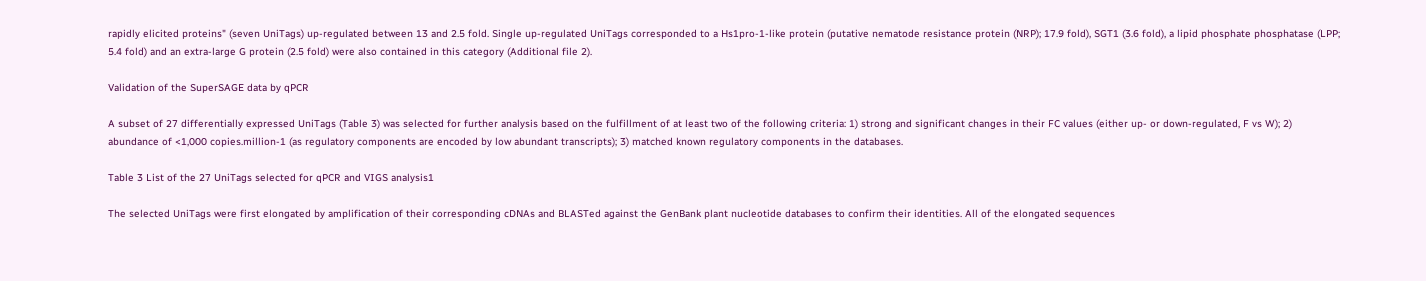rapidly elicited proteins" (seven UniTags) up-regulated between 13 and 2.5 fold. Single up-regulated UniTags corresponded to a Hs1pro-1-like protein (putative nematode resistance protein (NRP); 17.9 fold), SGT1 (3.6 fold), a lipid phosphate phosphatase (LPP; 5.4 fold) and an extra-large G protein (2.5 fold) were also contained in this category (Additional file 2).

Validation of the SuperSAGE data by qPCR

A subset of 27 differentially expressed UniTags (Table 3) was selected for further analysis based on the fulfillment of at least two of the following criteria: 1) strong and significant changes in their FC values (either up- or down-regulated, F vs W); 2) abundance of <1,000 copies.million-1 (as regulatory components are encoded by low abundant transcripts); 3) matched known regulatory components in the databases.

Table 3 List of the 27 UniTags selected for qPCR and VIGS analysis1

The selected UniTags were first elongated by amplification of their corresponding cDNAs and BLASTed against the GenBank plant nucleotide databases to confirm their identities. All of the elongated sequences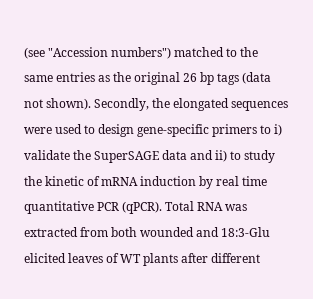(see "Accession numbers") matched to the same entries as the original 26 bp tags (data not shown). Secondly, the elongated sequences were used to design gene-specific primers to i) validate the SuperSAGE data and ii) to study the kinetic of mRNA induction by real time quantitative PCR (qPCR). Total RNA was extracted from both wounded and 18:3-Glu elicited leaves of WT plants after different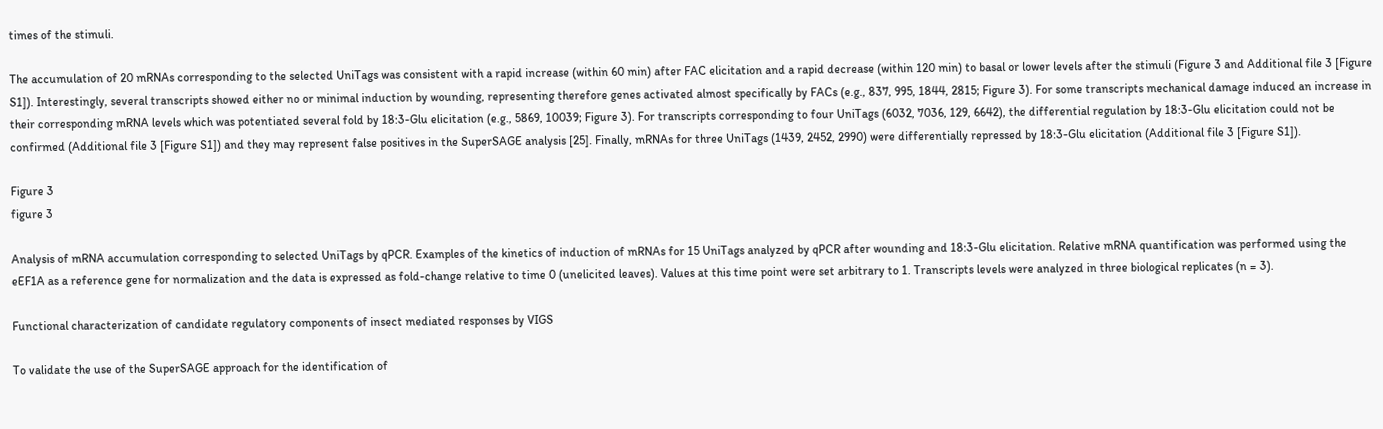times of the stimuli.

The accumulation of 20 mRNAs corresponding to the selected UniTags was consistent with a rapid increase (within 60 min) after FAC elicitation and a rapid decrease (within 120 min) to basal or lower levels after the stimuli (Figure 3 and Additional file 3 [Figure S1]). Interestingly, several transcripts showed either no or minimal induction by wounding, representing therefore genes activated almost specifically by FACs (e.g., 837, 995, 1844, 2815; Figure 3). For some transcripts mechanical damage induced an increase in their corresponding mRNA levels which was potentiated several fold by 18:3-Glu elicitation (e.g., 5869, 10039; Figure 3). For transcripts corresponding to four UniTags (6032, 7036, 129, 6642), the differential regulation by 18:3-Glu elicitation could not be confirmed (Additional file 3 [Figure S1]) and they may represent false positives in the SuperSAGE analysis [25]. Finally, mRNAs for three UniTags (1439, 2452, 2990) were differentially repressed by 18:3-Glu elicitation (Additional file 3 [Figure S1]).

Figure 3
figure 3

Analysis of mRNA accumulation corresponding to selected UniTags by qPCR. Examples of the kinetics of induction of mRNAs for 15 UniTags analyzed by qPCR after wounding and 18:3-Glu elicitation. Relative mRNA quantification was performed using the eEF1A as a reference gene for normalization and the data is expressed as fold-change relative to time 0 (unelicited leaves). Values at this time point were set arbitrary to 1. Transcripts levels were analyzed in three biological replicates (n = 3).

Functional characterization of candidate regulatory components of insect mediated responses by VIGS

To validate the use of the SuperSAGE approach for the identification of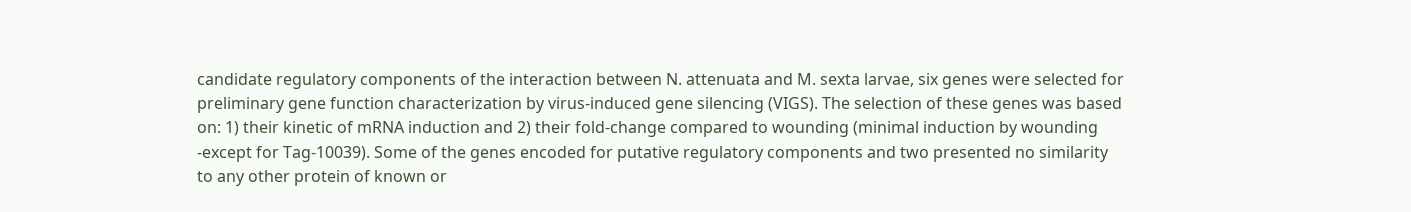candidate regulatory components of the interaction between N. attenuata and M. sexta larvae, six genes were selected for preliminary gene function characterization by virus-induced gene silencing (VIGS). The selection of these genes was based on: 1) their kinetic of mRNA induction and 2) their fold-change compared to wounding (minimal induction by wounding -except for Tag-10039). Some of the genes encoded for putative regulatory components and two presented no similarity to any other protein of known or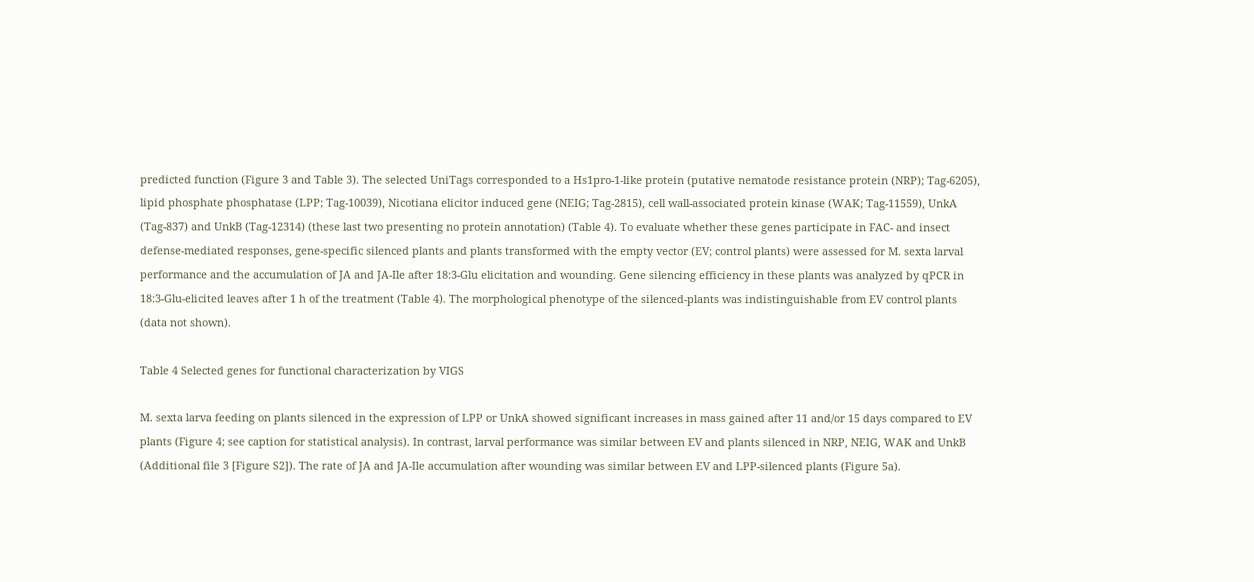predicted function (Figure 3 and Table 3). The selected UniTags corresponded to a Hs1pro-1-like protein (putative nematode resistance protein (NRP); Tag-6205), lipid phosphate phosphatase (LPP; Tag-10039), Nicotiana elicitor induced gene (NEIG; Tag-2815), cell wall-associated protein kinase (WAK; Tag-11559), UnkA (Tag-837) and UnkB (Tag-12314) (these last two presenting no protein annotation) (Table 4). To evaluate whether these genes participate in FAC- and insect defense-mediated responses, gene-specific silenced plants and plants transformed with the empty vector (EV; control plants) were assessed for M. sexta larval performance and the accumulation of JA and JA-Ile after 18:3-Glu elicitation and wounding. Gene silencing efficiency in these plants was analyzed by qPCR in 18:3-Glu-elicited leaves after 1 h of the treatment (Table 4). The morphological phenotype of the silenced-plants was indistinguishable from EV control plants (data not shown).

Table 4 Selected genes for functional characterization by VIGS

M. sexta larva feeding on plants silenced in the expression of LPP or UnkA showed significant increases in mass gained after 11 and/or 15 days compared to EV plants (Figure 4; see caption for statistical analysis). In contrast, larval performance was similar between EV and plants silenced in NRP, NEIG, WAK and UnkB (Additional file 3 [Figure S2]). The rate of JA and JA-Ile accumulation after wounding was similar between EV and LPP-silenced plants (Figure 5a).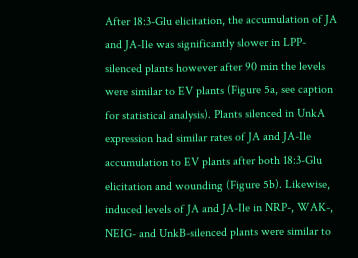After 18:3-Glu elicitation, the accumulation of JA and JA-Ile was significantly slower in LPP-silenced plants however after 90 min the levels were similar to EV plants (Figure 5a, see caption for statistical analysis). Plants silenced in UnkA expression had similar rates of JA and JA-Ile accumulation to EV plants after both 18:3-Glu elicitation and wounding (Figure 5b). Likewise, induced levels of JA and JA-Ile in NRP-, WAK-, NEIG- and UnkB-silenced plants were similar to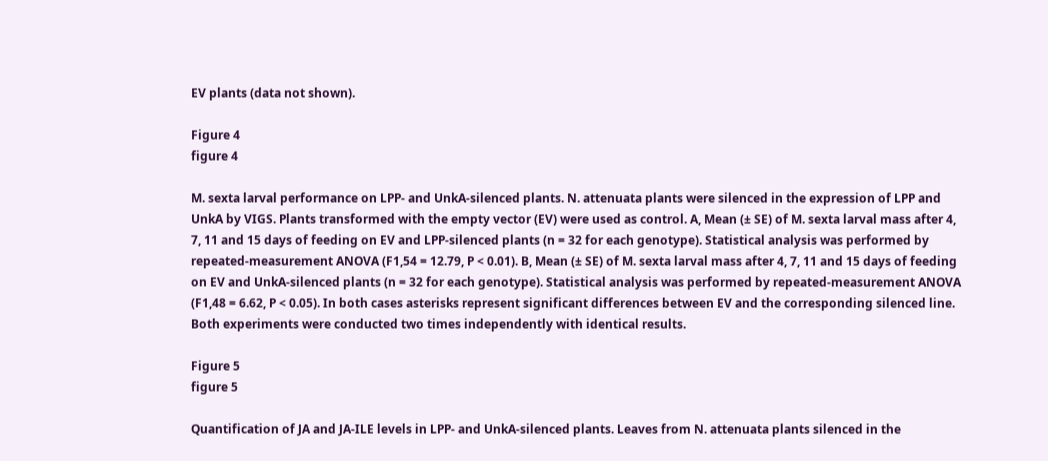EV plants (data not shown).

Figure 4
figure 4

M. sexta larval performance on LPP- and UnkA-silenced plants. N. attenuata plants were silenced in the expression of LPP and UnkA by VIGS. Plants transformed with the empty vector (EV) were used as control. A, Mean (± SE) of M. sexta larval mass after 4, 7, 11 and 15 days of feeding on EV and LPP-silenced plants (n = 32 for each genotype). Statistical analysis was performed by repeated-measurement ANOVA (F1,54 = 12.79, P < 0.01). B, Mean (± SE) of M. sexta larval mass after 4, 7, 11 and 15 days of feeding on EV and UnkA-silenced plants (n = 32 for each genotype). Statistical analysis was performed by repeated-measurement ANOVA (F1,48 = 6.62, P < 0.05). In both cases asterisks represent significant differences between EV and the corresponding silenced line. Both experiments were conducted two times independently with identical results.

Figure 5
figure 5

Quantification of JA and JA-ILE levels in LPP- and UnkA-silenced plants. Leaves from N. attenuata plants silenced in the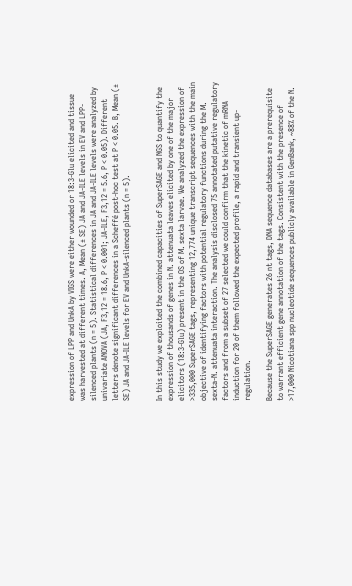expression of LPP and UnkA by VIGS were either wounded or 18:3-Glu elicited and tissue was harvested at different times. A, Mean (± SE) JA and JA-ILE levels in EV and LPP-silenced plants (n = 5). Statistical differences in JA and JA-ILE levels were analyzed by univariate ANOVA (JA, F3,12 = 18.6, P < 0.001; JA-ILE, F3,12 = 5.6, P < 0.05). Different letters denote significant differences in a Scheffé post-hoc test at P < 0.05. B, Mean (± SE) JA and JA-ILE levels for EV and UnkA-silenced plants (n = 5).


In this study we exploited the combined capacities of SuperSAGE and NGS to quantify the expression of thousands of genes in N. attenuata leaves elicited by one of the major elicitors (18:3-Glu) present in the OS of M. sexta larvae. We analyzed the expression of >335,000 SuperSAGE tags, representing 12,774 unique transcript sequences with the main objective of identifying factors with potential regulatory functions during the M. sexta-N. attenuata interaction. The analysis disclosed 75 annotated putative regulatory factors and from a subset of 27 selected we could confirm that the kinetic of mRNA induction for 20 of them followed the expected profile, a rapid and transient up-regulation.

Because the SuperSAGE generates 26 nt tags, DNA sequence databases are a prerequisite to warrant efficient gene annotation of the tags. Consistent with the presence of >17,000 Nicotiana spp nucleotide sequences publicly available in GenBank, ~88% of the N.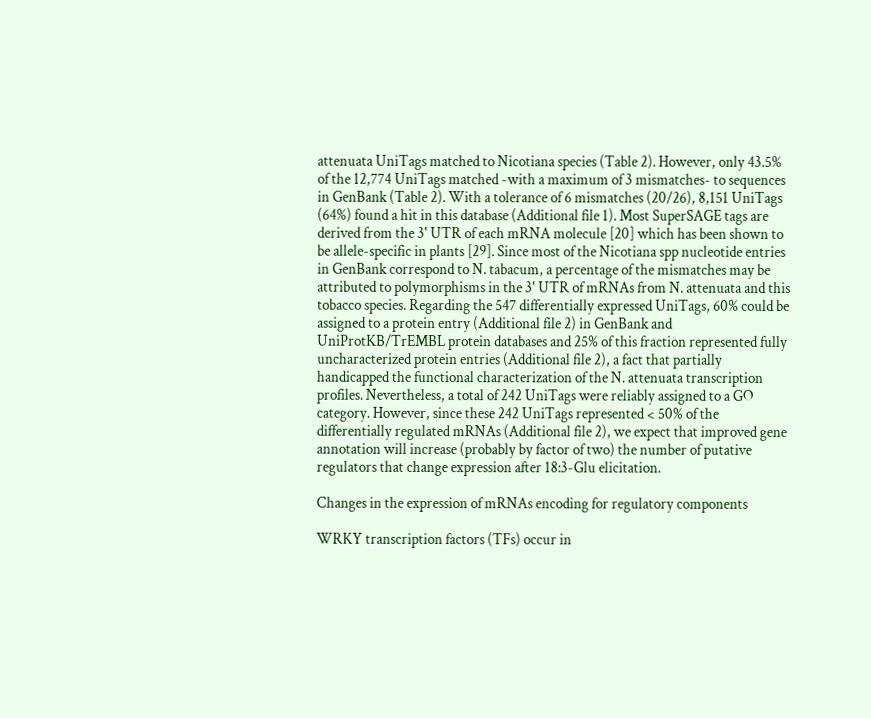attenuata UniTags matched to Nicotiana species (Table 2). However, only 43.5% of the 12,774 UniTags matched -with a maximum of 3 mismatches- to sequences in GenBank (Table 2). With a tolerance of 6 mismatches (20/26), 8,151 UniTags (64%) found a hit in this database (Additional file 1). Most SuperSAGE tags are derived from the 3' UTR of each mRNA molecule [20] which has been shown to be allele-specific in plants [29]. Since most of the Nicotiana spp nucleotide entries in GenBank correspond to N. tabacum, a percentage of the mismatches may be attributed to polymorphisms in the 3' UTR of mRNAs from N. attenuata and this tobacco species. Regarding the 547 differentially expressed UniTags, 60% could be assigned to a protein entry (Additional file 2) in GenBank and UniProtKB/TrEMBL protein databases and 25% of this fraction represented fully uncharacterized protein entries (Additional file 2), a fact that partially handicapped the functional characterization of the N. attenuata transcription profiles. Nevertheless, a total of 242 UniTags were reliably assigned to a GO category. However, since these 242 UniTags represented < 50% of the differentially regulated mRNAs (Additional file 2), we expect that improved gene annotation will increase (probably by factor of two) the number of putative regulators that change expression after 18:3-Glu elicitation.

Changes in the expression of mRNAs encoding for regulatory components

WRKY transcription factors (TFs) occur in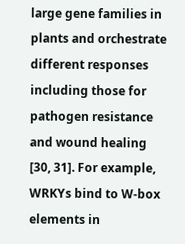large gene families in plants and orchestrate different responses including those for pathogen resistance and wound healing [30, 31]. For example, WRKYs bind to W-box elements in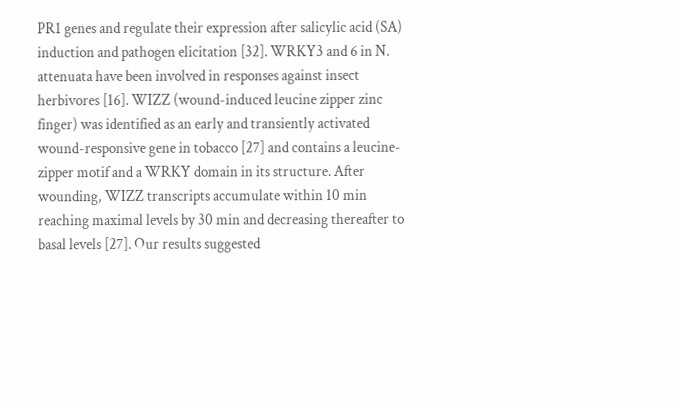PR1 genes and regulate their expression after salicylic acid (SA) induction and pathogen elicitation [32]. WRKY3 and 6 in N. attenuata have been involved in responses against insect herbivores [16]. WIZZ (wound-induced leucine zipper zinc finger) was identified as an early and transiently activated wound-responsive gene in tobacco [27] and contains a leucine-zipper motif and a WRKY domain in its structure. After wounding, WIZZ transcripts accumulate within 10 min reaching maximal levels by 30 min and decreasing thereafter to basal levels [27]. Our results suggested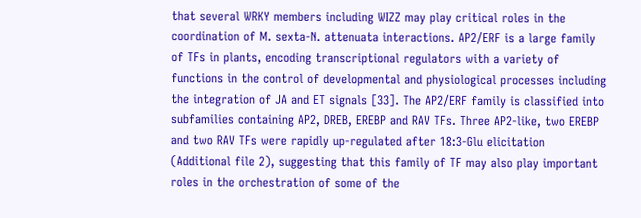that several WRKY members including WIZZ may play critical roles in the coordination of M. sexta-N. attenuata interactions. AP2/ERF is a large family of TFs in plants, encoding transcriptional regulators with a variety of functions in the control of developmental and physiological processes including the integration of JA and ET signals [33]. The AP2/ERF family is classified into subfamilies containing AP2, DREB, EREBP and RAV TFs. Three AP2-like, two EREBP and two RAV TFs were rapidly up-regulated after 18:3-Glu elicitation (Additional file 2), suggesting that this family of TF may also play important roles in the orchestration of some of the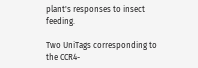plant's responses to insect feeding.

Two UniTags corresponding to the CCR4-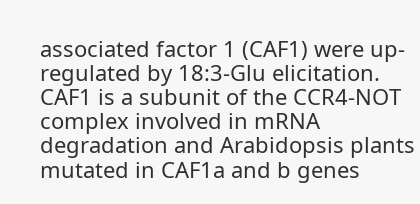associated factor 1 (CAF1) were up-regulated by 18:3-Glu elicitation. CAF1 is a subunit of the CCR4-NOT complex involved in mRNA degradation and Arabidopsis plants mutated in CAF1a and b genes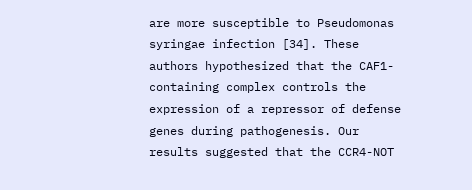are more susceptible to Pseudomonas syringae infection [34]. These authors hypothesized that the CAF1-containing complex controls the expression of a repressor of defense genes during pathogenesis. Our results suggested that the CCR4-NOT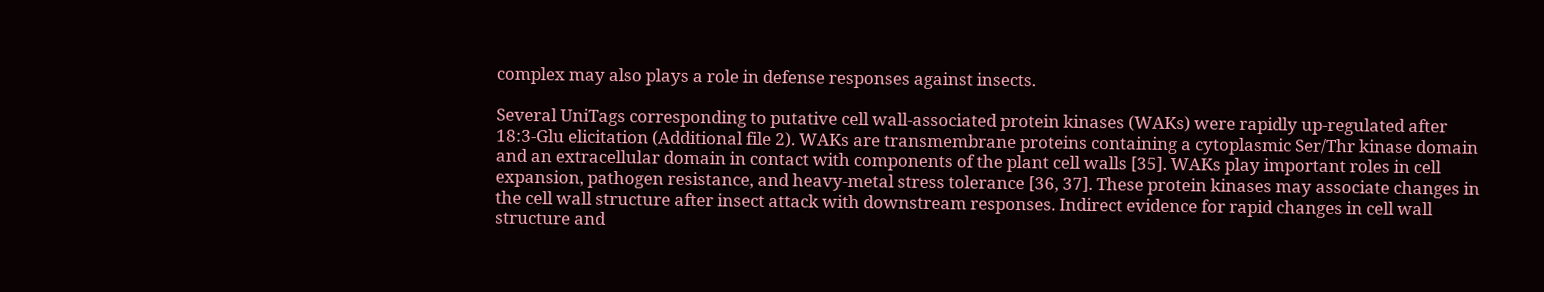complex may also plays a role in defense responses against insects.

Several UniTags corresponding to putative cell wall-associated protein kinases (WAKs) were rapidly up-regulated after 18:3-Glu elicitation (Additional file 2). WAKs are transmembrane proteins containing a cytoplasmic Ser/Thr kinase domain and an extracellular domain in contact with components of the plant cell walls [35]. WAKs play important roles in cell expansion, pathogen resistance, and heavy-metal stress tolerance [36, 37]. These protein kinases may associate changes in the cell wall structure after insect attack with downstream responses. Indirect evidence for rapid changes in cell wall structure and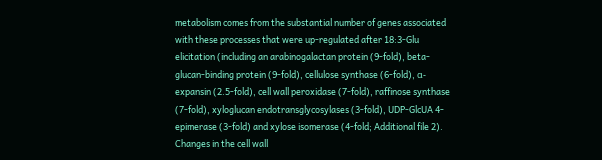metabolism comes from the substantial number of genes associated with these processes that were up-regulated after 18:3-Glu elicitation (including an arabinogalactan protein (9-fold), beta-glucan-binding protein (9-fold), cellulose synthase (6-fold), α-expansin (2.5-fold), cell wall peroxidase (7-fold), raffinose synthase (7-fold), xyloglucan endotransglycosylases (3-fold), UDP-GlcUA 4-epimerase (3-fold) and xylose isomerase (4-fold; Additional file 2). Changes in the cell wall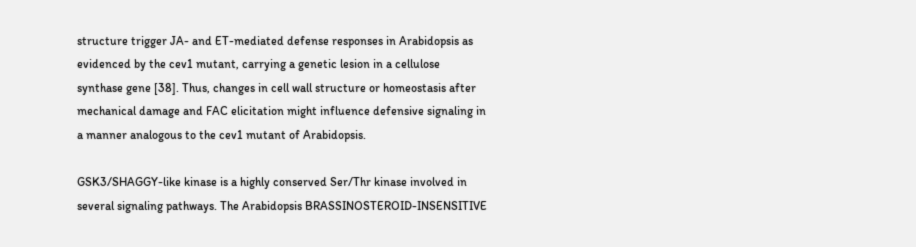structure trigger JA- and ET-mediated defense responses in Arabidopsis as evidenced by the cev1 mutant, carrying a genetic lesion in a cellulose synthase gene [38]. Thus, changes in cell wall structure or homeostasis after mechanical damage and FAC elicitation might influence defensive signaling in a manner analogous to the cev1 mutant of Arabidopsis.

GSK3/SHAGGY-like kinase is a highly conserved Ser/Thr kinase involved in several signaling pathways. The Arabidopsis BRASSINOSTEROID-INSENSITIVE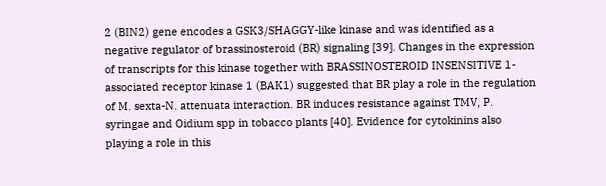2 (BIN2) gene encodes a GSK3/SHAGGY-like kinase and was identified as a negative regulator of brassinosteroid (BR) signaling [39]. Changes in the expression of transcripts for this kinase together with BRASSINOSTEROID INSENSITIVE 1-associated receptor kinase 1 (BAK1) suggested that BR play a role in the regulation of M. sexta-N. attenuata interaction. BR induces resistance against TMV, P. syringae and Oidium spp in tobacco plants [40]. Evidence for cytokinins also playing a role in this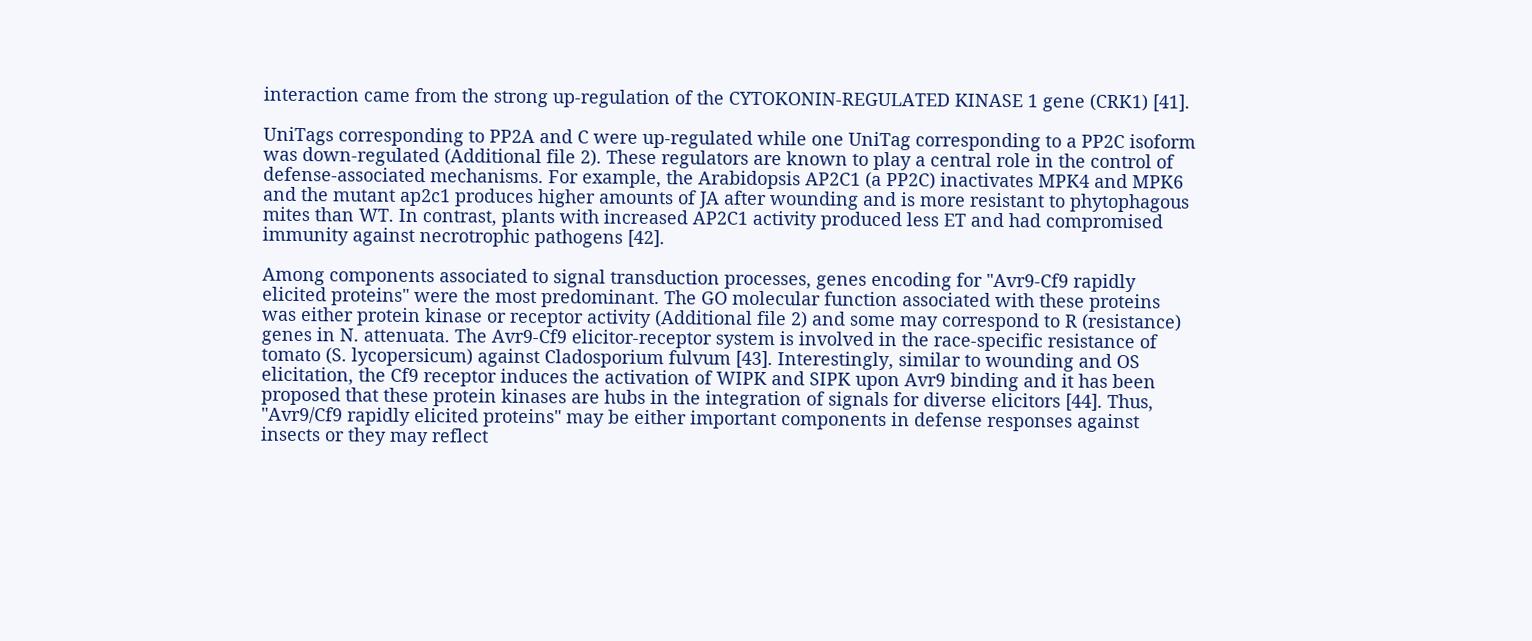interaction came from the strong up-regulation of the CYTOKONIN-REGULATED KINASE 1 gene (CRK1) [41].

UniTags corresponding to PP2A and C were up-regulated while one UniTag corresponding to a PP2C isoform was down-regulated (Additional file 2). These regulators are known to play a central role in the control of defense-associated mechanisms. For example, the Arabidopsis AP2C1 (a PP2C) inactivates MPK4 and MPK6 and the mutant ap2c1 produces higher amounts of JA after wounding and is more resistant to phytophagous mites than WT. In contrast, plants with increased AP2C1 activity produced less ET and had compromised immunity against necrotrophic pathogens [42].

Among components associated to signal transduction processes, genes encoding for "Avr9-Cf9 rapidly elicited proteins" were the most predominant. The GO molecular function associated with these proteins was either protein kinase or receptor activity (Additional file 2) and some may correspond to R (resistance) genes in N. attenuata. The Avr9-Cf9 elicitor-receptor system is involved in the race-specific resistance of tomato (S. lycopersicum) against Cladosporium fulvum [43]. Interestingly, similar to wounding and OS elicitation, the Cf9 receptor induces the activation of WIPK and SIPK upon Avr9 binding and it has been proposed that these protein kinases are hubs in the integration of signals for diverse elicitors [44]. Thus, "Avr9/Cf9 rapidly elicited proteins" may be either important components in defense responses against insects or they may reflect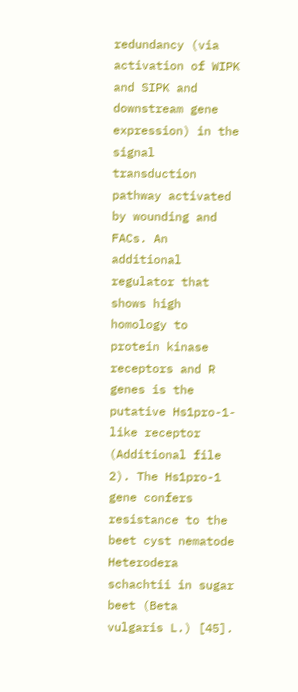redundancy (via activation of WIPK and SIPK and downstream gene expression) in the signal transduction pathway activated by wounding and FACs. An additional regulator that shows high homology to protein kinase receptors and R genes is the putative Hs1pro-1-like receptor (Additional file 2). The Hs1pro-1 gene confers resistance to the beet cyst nematode Heterodera schachtii in sugar beet (Beta vulgaris L.) [45].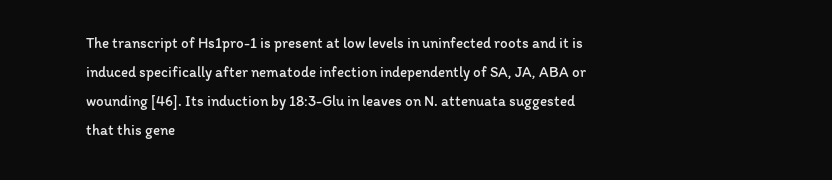The transcript of Hs1pro-1 is present at low levels in uninfected roots and it is induced specifically after nematode infection independently of SA, JA, ABA or wounding [46]. Its induction by 18:3-Glu in leaves on N. attenuata suggested that this gene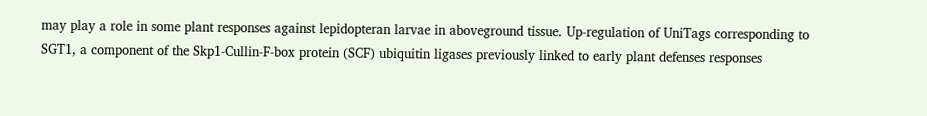may play a role in some plant responses against lepidopteran larvae in aboveground tissue. Up-regulation of UniTags corresponding to SGT1, a component of the Skp1-Cullin-F-box protein (SCF) ubiquitin ligases previously linked to early plant defenses responses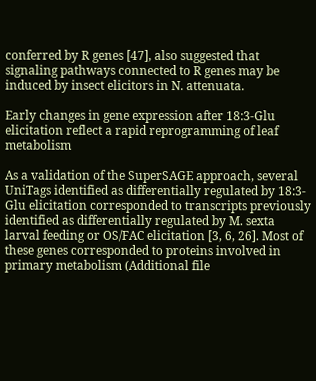conferred by R genes [47], also suggested that signaling pathways connected to R genes may be induced by insect elicitors in N. attenuata.

Early changes in gene expression after 18:3-Glu elicitation reflect a rapid reprogramming of leaf metabolism

As a validation of the SuperSAGE approach, several UniTags identified as differentially regulated by 18:3-Glu elicitation corresponded to transcripts previously identified as differentially regulated by M. sexta larval feeding or OS/FAC elicitation [3, 6, 26]. Most of these genes corresponded to proteins involved in primary metabolism (Additional file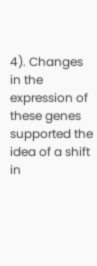4). Changes in the expression of these genes supported the idea of a shift in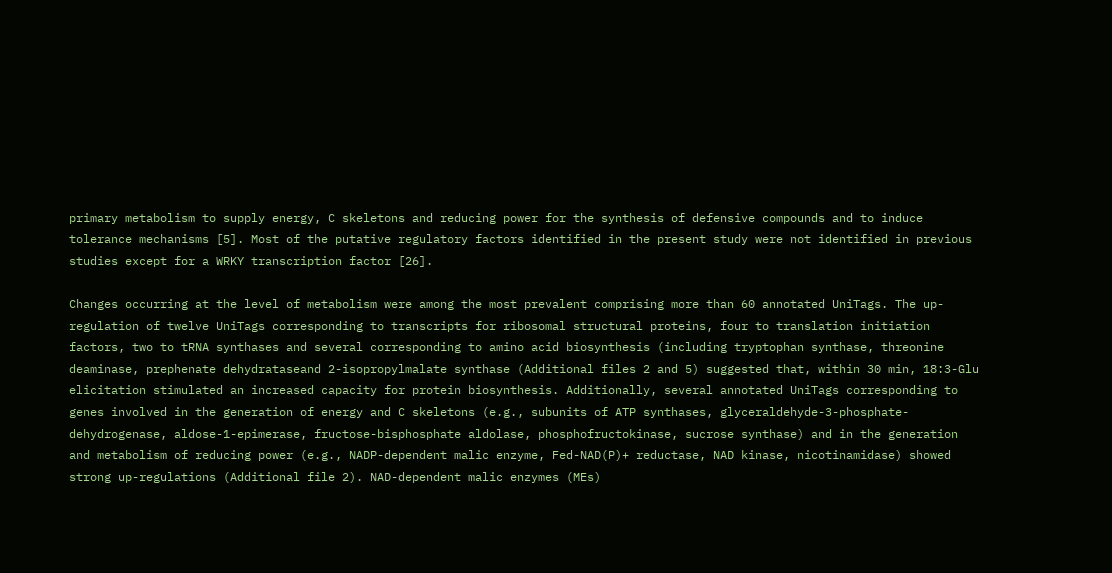primary metabolism to supply energy, C skeletons and reducing power for the synthesis of defensive compounds and to induce tolerance mechanisms [5]. Most of the putative regulatory factors identified in the present study were not identified in previous studies except for a WRKY transcription factor [26].

Changes occurring at the level of metabolism were among the most prevalent comprising more than 60 annotated UniTags. The up-regulation of twelve UniTags corresponding to transcripts for ribosomal structural proteins, four to translation initiation factors, two to tRNA synthases and several corresponding to amino acid biosynthesis (including tryptophan synthase, threonine deaminase, prephenate dehydrataseand 2-isopropylmalate synthase (Additional files 2 and 5) suggested that, within 30 min, 18:3-Glu elicitation stimulated an increased capacity for protein biosynthesis. Additionally, several annotated UniTags corresponding to genes involved in the generation of energy and C skeletons (e.g., subunits of ATP synthases, glyceraldehyde-3-phosphate-dehydrogenase, aldose-1-epimerase, fructose-bisphosphate aldolase, phosphofructokinase, sucrose synthase) and in the generation and metabolism of reducing power (e.g., NADP-dependent malic enzyme, Fed-NAD(P)+ reductase, NAD kinase, nicotinamidase) showed strong up-regulations (Additional file 2). NAD-dependent malic enzymes (MEs)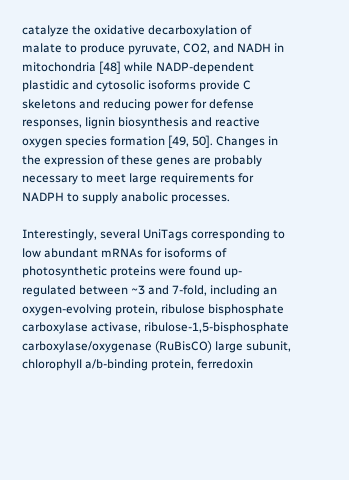catalyze the oxidative decarboxylation of malate to produce pyruvate, CO2, and NADH in mitochondria [48] while NADP-dependent plastidic and cytosolic isoforms provide C skeletons and reducing power for defense responses, lignin biosynthesis and reactive oxygen species formation [49, 50]. Changes in the expression of these genes are probably necessary to meet large requirements for NADPH to supply anabolic processes.

Interestingly, several UniTags corresponding to low abundant mRNAs for isoforms of photosynthetic proteins were found up-regulated between ~3 and 7-fold, including an oxygen-evolving protein, ribulose bisphosphate carboxylase activase, ribulose-1,5-bisphosphate carboxylase/oxygenase (RuBisCO) large subunit, chlorophyll a/b-binding protein, ferredoxin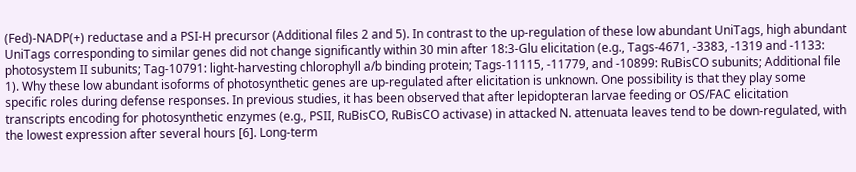(Fed)-NADP(+) reductase and a PSI-H precursor (Additional files 2 and 5). In contrast to the up-regulation of these low abundant UniTags, high abundant UniTags corresponding to similar genes did not change significantly within 30 min after 18:3-Glu elicitation (e.g., Tags-4671, -3383, -1319 and -1133: photosystem II subunits; Tag-10791: light-harvesting chlorophyll a/b binding protein; Tags-11115, -11779, and -10899: RuBisCO subunits; Additional file 1). Why these low abundant isoforms of photosynthetic genes are up-regulated after elicitation is unknown. One possibility is that they play some specific roles during defense responses. In previous studies, it has been observed that after lepidopteran larvae feeding or OS/FAC elicitation transcripts encoding for photosynthetic enzymes (e.g., PSII, RuBisCO, RuBisCO activase) in attacked N. attenuata leaves tend to be down-regulated, with the lowest expression after several hours [6]. Long-term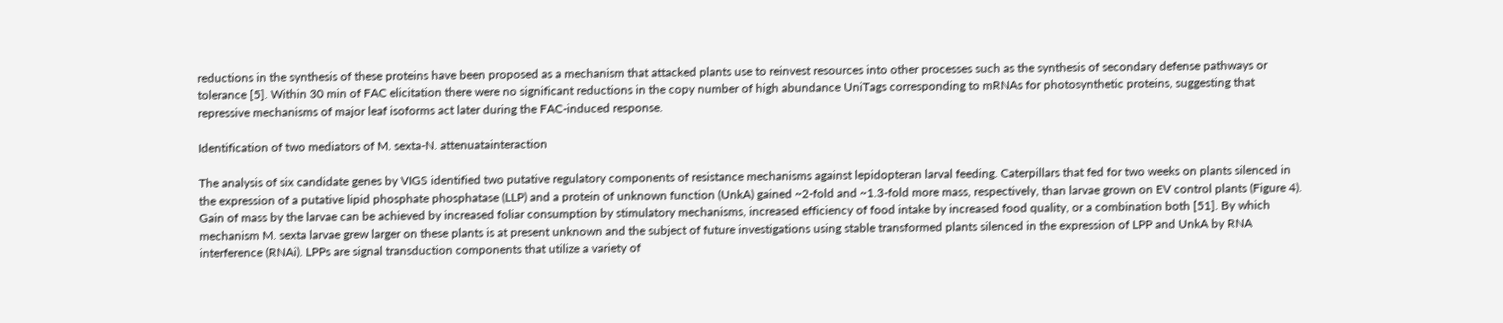reductions in the synthesis of these proteins have been proposed as a mechanism that attacked plants use to reinvest resources into other processes such as the synthesis of secondary defense pathways or tolerance [5]. Within 30 min of FAC elicitation there were no significant reductions in the copy number of high abundance UniTags corresponding to mRNAs for photosynthetic proteins, suggesting that repressive mechanisms of major leaf isoforms act later during the FAC-induced response.

Identification of two mediators of M. sexta-N. attenuatainteraction

The analysis of six candidate genes by VIGS identified two putative regulatory components of resistance mechanisms against lepidopteran larval feeding. Caterpillars that fed for two weeks on plants silenced in the expression of a putative lipid phosphate phosphatase (LLP) and a protein of unknown function (UnkA) gained ~2-fold and ~1.3-fold more mass, respectively, than larvae grown on EV control plants (Figure 4). Gain of mass by the larvae can be achieved by increased foliar consumption by stimulatory mechanisms, increased efficiency of food intake by increased food quality, or a combination both [51]. By which mechanism M. sexta larvae grew larger on these plants is at present unknown and the subject of future investigations using stable transformed plants silenced in the expression of LPP and UnkA by RNA interference (RNAi). LPPs are signal transduction components that utilize a variety of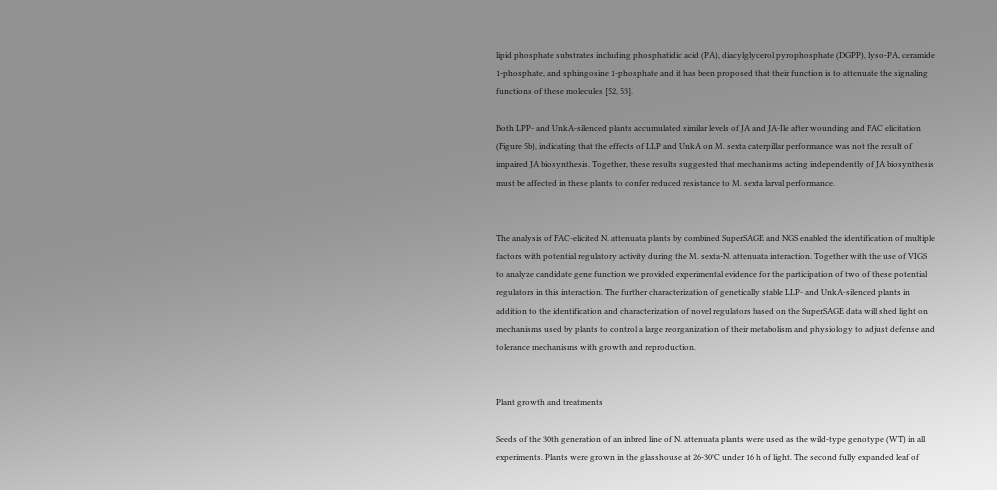lipid phosphate substrates including phosphatidic acid (PA), diacylglycerol pyrophosphate (DGPP), lyso-PA, ceramide 1-phosphate, and sphingosine 1-phosphate and it has been proposed that their function is to attenuate the signaling functions of these molecules [52, 53].

Both LPP- and UnkA-silenced plants accumulated similar levels of JA and JA-Ile after wounding and FAC elicitation (Figure 5b), indicating that the effects of LLP and UnkA on M. sexta caterpillar performance was not the result of impaired JA biosynthesis. Together, these results suggested that mechanisms acting independently of JA biosynthesis must be affected in these plants to confer reduced resistance to M. sexta larval performance.


The analysis of FAC-elicited N. attenuata plants by combined SuperSAGE and NGS enabled the identification of multiple factors with potential regulatory activity during the M. sexta-N. attenuata interaction. Together with the use of VIGS to analyze candidate gene function we provided experimental evidence for the participation of two of these potential regulators in this interaction. The further characterization of genetically stable LLP- and UnkA-silenced plants in addition to the identification and characterization of novel regulators based on the SuperSAGE data will shed light on mechanisms used by plants to control a large reorganization of their metabolism and physiology to adjust defense and tolerance mechanisms with growth and reproduction.


Plant growth and treatments

Seeds of the 30th generation of an inbred line of N. attenuata plants were used as the wild-type genotype (WT) in all experiments. Plants were grown in the glasshouse at 26-30°C under 16 h of light. The second fully expanded leaf of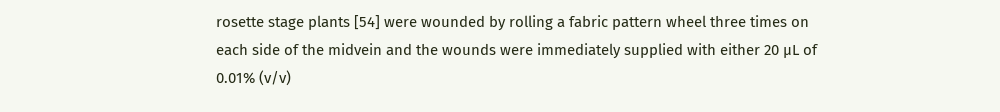rosette stage plants [54] were wounded by rolling a fabric pattern wheel three times on each side of the midvein and the wounds were immediately supplied with either 20 μL of 0.01% (v/v)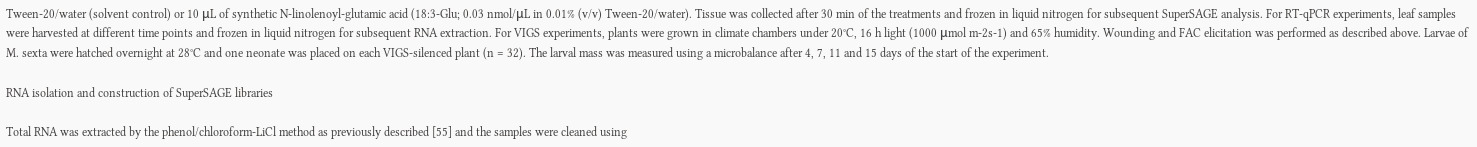Tween-20/water (solvent control) or 10 μL of synthetic N-linolenoyl-glutamic acid (18:3-Glu; 0.03 nmol/μL in 0.01% (v/v) Tween-20/water). Tissue was collected after 30 min of the treatments and frozen in liquid nitrogen for subsequent SuperSAGE analysis. For RT-qPCR experiments, leaf samples were harvested at different time points and frozen in liquid nitrogen for subsequent RNA extraction. For VIGS experiments, plants were grown in climate chambers under 20°C, 16 h light (1000 μmol m-2s-1) and 65% humidity. Wounding and FAC elicitation was performed as described above. Larvae of M. sexta were hatched overnight at 28°C and one neonate was placed on each VIGS-silenced plant (n = 32). The larval mass was measured using a microbalance after 4, 7, 11 and 15 days of the start of the experiment.

RNA isolation and construction of SuperSAGE libraries

Total RNA was extracted by the phenol/chloroform-LiCl method as previously described [55] and the samples were cleaned using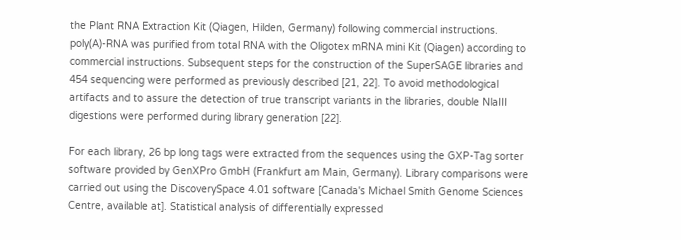the Plant RNA Extraction Kit (Qiagen, Hilden, Germany) following commercial instructions. poly(A)-RNA was purified from total RNA with the Oligotex mRNA mini Kit (Qiagen) according to commercial instructions. Subsequent steps for the construction of the SuperSAGE libraries and 454 sequencing were performed as previously described [21, 22]. To avoid methodological artifacts and to assure the detection of true transcript variants in the libraries, double NlaIII digestions were performed during library generation [22].

For each library, 26 bp long tags were extracted from the sequences using the GXP-Tag sorter software provided by GenXPro GmbH (Frankfurt am Main, Germany). Library comparisons were carried out using the DiscoverySpace 4.01 software [Canada's Michael Smith Genome Sciences Centre, available at]. Statistical analysis of differentially expressed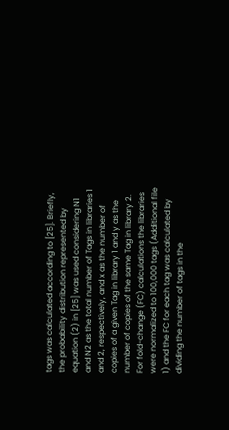tags was calculated according to [25]. Briefly, the probability distribution represented by equation (2) in [25] was used considering N1 and N2 as the total number of Tags in libraries 1 and 2, respectively, and x as the number of copies of a given Tag in library 1 and y as the number of copies of the same Tag in library 2. For fold-change (FC) calculations the libraries were normalized to 100,000 tags (Additional file 1) and the FC for each tag was calculated by dividing the number of tags in the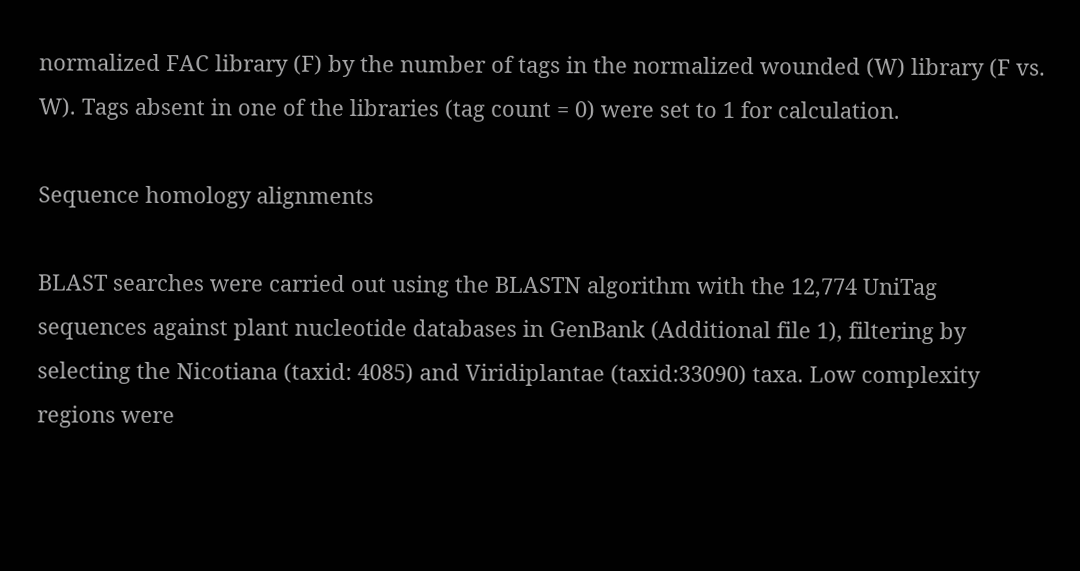normalized FAC library (F) by the number of tags in the normalized wounded (W) library (F vs. W). Tags absent in one of the libraries (tag count = 0) were set to 1 for calculation.

Sequence homology alignments

BLAST searches were carried out using the BLASTN algorithm with the 12,774 UniTag sequences against plant nucleotide databases in GenBank (Additional file 1), filtering by selecting the Nicotiana (taxid: 4085) and Viridiplantae (taxid:33090) taxa. Low complexity regions were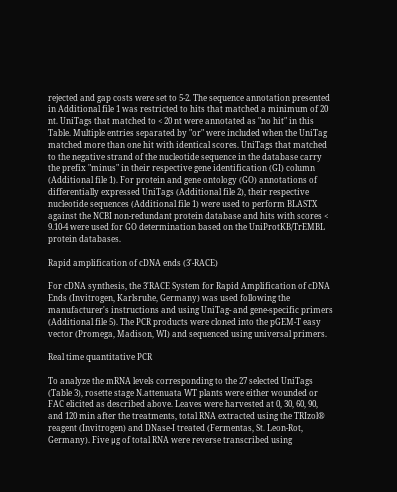rejected and gap costs were set to 5-2. The sequence annotation presented in Additional file 1 was restricted to hits that matched a minimum of 20 nt. UniTags that matched to < 20 nt were annotated as "no hit" in this Table. Multiple entries separated by "or" were included when the UniTag matched more than one hit with identical scores. UniTags that matched to the negative strand of the nucleotide sequence in the database carry the prefix "minus" in their respective gene identification (GI) column (Additional file 1). For protein and gene ontology (GO) annotations of differentially expressed UniTags (Additional file 2), their respective nucleotide sequences (Additional file 1) were used to perform BLASTX against the NCBI non-redundant protein database and hits with scores < 9.10-4 were used for GO determination based on the UniProtKB/TrEMBL protein databases.

Rapid amplification of cDNA ends (3'-RACE)

For cDNA synthesis, the 3'RACE System for Rapid Amplification of cDNA Ends (Invitrogen, Karlsruhe, Germany) was used following the manufacturer's instructions and using UniTag- and gene-specific primers (Additional file 5). The PCR products were cloned into the pGEM-T easy vector (Promega, Madison, WI) and sequenced using universal primers.

Real time quantitative PCR

To analyze the mRNA levels corresponding to the 27 selected UniTags (Table 3), rosette stage N.attenuata WT plants were either wounded or FAC elicited as described above. Leaves were harvested at 0, 30, 60, 90, and 120 min after the treatments, total RNA extracted using the TRIzol® reagent (Invitrogen) and DNase-I treated (Fermentas, St. Leon-Rot, Germany). Five μg of total RNA were reverse transcribed using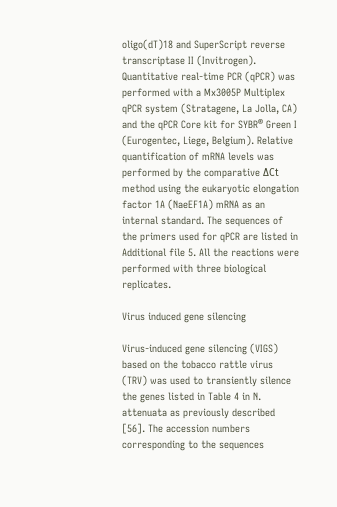oligo(dT)18 and SuperScript reverse transcriptase II (Invitrogen). Quantitative real-time PCR (qPCR) was performed with a Mx3005P Multiplex qPCR system (Stratagene, La Jolla, CA) and the qPCR Core kit for SYBR® Green I (Eurogentec, Liege, Belgium). Relative quantification of mRNA levels was performed by the comparative ΔCt method using the eukaryotic elongation factor 1A (NaeEF1A) mRNA as an internal standard. The sequences of the primers used for qPCR are listed in Additional file 5. All the reactions were performed with three biological replicates.

Virus induced gene silencing

Virus-induced gene silencing (VIGS) based on the tobacco rattle virus (TRV) was used to transiently silence the genes listed in Table 4 in N. attenuata as previously described [56]. The accession numbers corresponding to the sequences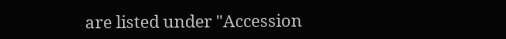are listed under "Accession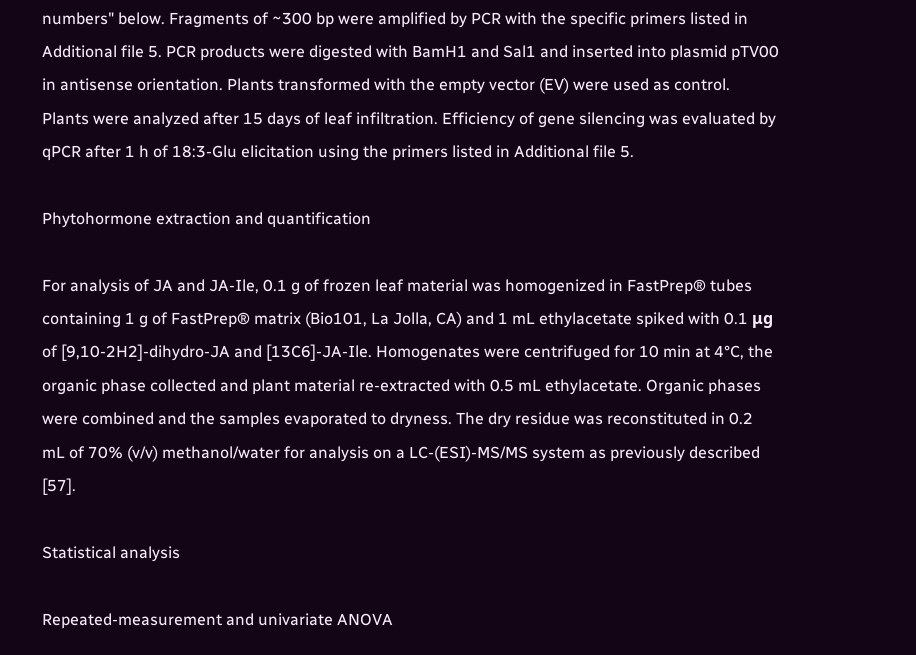numbers" below. Fragments of ~300 bp were amplified by PCR with the specific primers listed in Additional file 5. PCR products were digested with BamH1 and Sal1 and inserted into plasmid pTV00 in antisense orientation. Plants transformed with the empty vector (EV) were used as control. Plants were analyzed after 15 days of leaf infiltration. Efficiency of gene silencing was evaluated by qPCR after 1 h of 18:3-Glu elicitation using the primers listed in Additional file 5.

Phytohormone extraction and quantification

For analysis of JA and JA-Ile, 0.1 g of frozen leaf material was homogenized in FastPrep® tubes containing 1 g of FastPrep® matrix (Bio101, La Jolla, CA) and 1 mL ethylacetate spiked with 0.1 μg of [9,10-2H2]-dihydro-JA and [13C6]-JA-Ile. Homogenates were centrifuged for 10 min at 4°C, the organic phase collected and plant material re-extracted with 0.5 mL ethylacetate. Organic phases were combined and the samples evaporated to dryness. The dry residue was reconstituted in 0.2 mL of 70% (v/v) methanol/water for analysis on a LC-(ESI)-MS/MS system as previously described [57].

Statistical analysis

Repeated-measurement and univariate ANOVA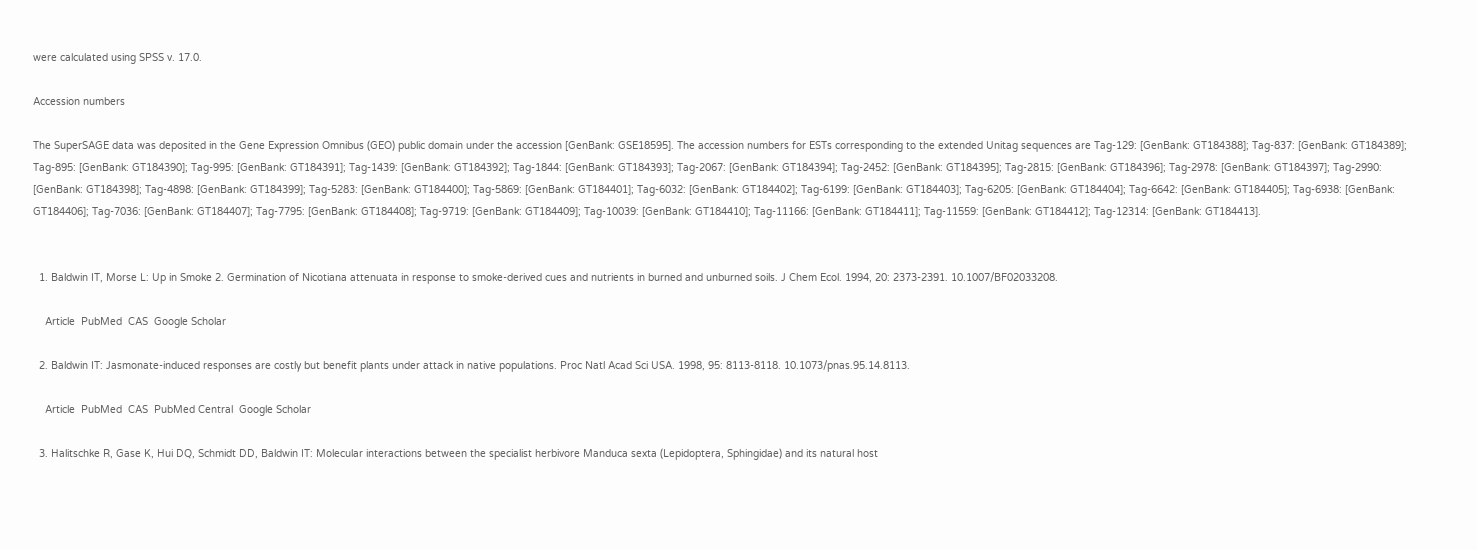were calculated using SPSS v. 17.0.

Accession numbers

The SuperSAGE data was deposited in the Gene Expression Omnibus (GEO) public domain under the accession [GenBank: GSE18595]. The accession numbers for ESTs corresponding to the extended Unitag sequences are Tag-129: [GenBank: GT184388]; Tag-837: [GenBank: GT184389]; Tag-895: [GenBank: GT184390]; Tag-995: [GenBank: GT184391]; Tag-1439: [GenBank: GT184392]; Tag-1844: [GenBank: GT184393]; Tag-2067: [GenBank: GT184394]; Tag-2452: [GenBank: GT184395]; Tag-2815: [GenBank: GT184396]; Tag-2978: [GenBank: GT184397]; Tag-2990: [GenBank: GT184398]; Tag-4898: [GenBank: GT184399]; Tag-5283: [GenBank: GT184400]; Tag-5869: [GenBank: GT184401]; Tag-6032: [GenBank: GT184402]; Tag-6199: [GenBank: GT184403]; Tag-6205: [GenBank: GT184404]; Tag-6642: [GenBank: GT184405]; Tag-6938: [GenBank: GT184406]; Tag-7036: [GenBank: GT184407]; Tag-7795: [GenBank: GT184408]; Tag-9719: [GenBank: GT184409]; Tag-10039: [GenBank: GT184410]; Tag-11166: [GenBank: GT184411]; Tag-11559: [GenBank: GT184412]; Tag-12314: [GenBank: GT184413].


  1. Baldwin IT, Morse L: Up in Smoke 2. Germination of Nicotiana attenuata in response to smoke-derived cues and nutrients in burned and unburned soils. J Chem Ecol. 1994, 20: 2373-2391. 10.1007/BF02033208.

    Article  PubMed  CAS  Google Scholar

  2. Baldwin IT: Jasmonate-induced responses are costly but benefit plants under attack in native populations. Proc Natl Acad Sci USA. 1998, 95: 8113-8118. 10.1073/pnas.95.14.8113.

    Article  PubMed  CAS  PubMed Central  Google Scholar

  3. Halitschke R, Gase K, Hui DQ, Schmidt DD, Baldwin IT: Molecular interactions between the specialist herbivore Manduca sexta (Lepidoptera, Sphingidae) and its natural host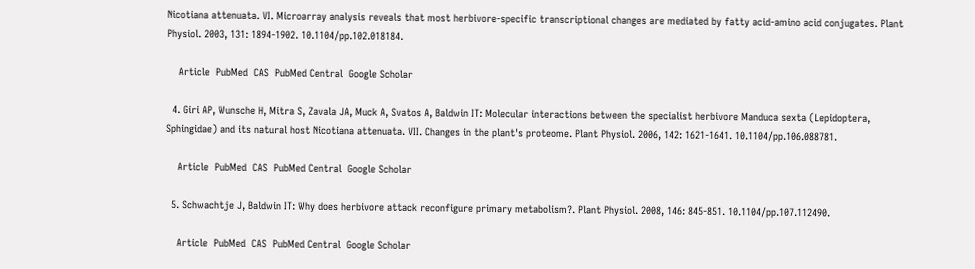Nicotiana attenuata. VI. Microarray analysis reveals that most herbivore-specific transcriptional changes are mediated by fatty acid-amino acid conjugates. Plant Physiol. 2003, 131: 1894-1902. 10.1104/pp.102.018184.

    Article  PubMed  CAS  PubMed Central  Google Scholar

  4. Giri AP, Wunsche H, Mitra S, Zavala JA, Muck A, Svatos A, Baldwin IT: Molecular interactions between the specialist herbivore Manduca sexta (Lepidoptera, Sphingidae) and its natural host Nicotiana attenuata. VII. Changes in the plant's proteome. Plant Physiol. 2006, 142: 1621-1641. 10.1104/pp.106.088781.

    Article  PubMed  CAS  PubMed Central  Google Scholar

  5. Schwachtje J, Baldwin IT: Why does herbivore attack reconfigure primary metabolism?. Plant Physiol. 2008, 146: 845-851. 10.1104/pp.107.112490.

    Article  PubMed  CAS  PubMed Central  Google Scholar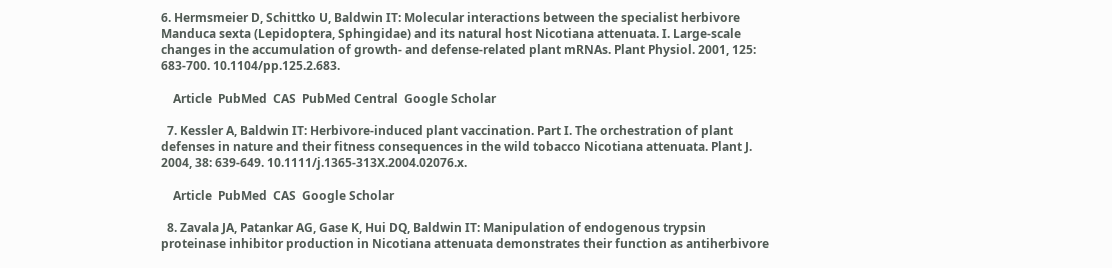6. Hermsmeier D, Schittko U, Baldwin IT: Molecular interactions between the specialist herbivore Manduca sexta (Lepidoptera, Sphingidae) and its natural host Nicotiana attenuata. I. Large-scale changes in the accumulation of growth- and defense-related plant mRNAs. Plant Physiol. 2001, 125: 683-700. 10.1104/pp.125.2.683.

    Article  PubMed  CAS  PubMed Central  Google Scholar

  7. Kessler A, Baldwin IT: Herbivore-induced plant vaccination. Part I. The orchestration of plant defenses in nature and their fitness consequences in the wild tobacco Nicotiana attenuata. Plant J. 2004, 38: 639-649. 10.1111/j.1365-313X.2004.02076.x.

    Article  PubMed  CAS  Google Scholar

  8. Zavala JA, Patankar AG, Gase K, Hui DQ, Baldwin IT: Manipulation of endogenous trypsin proteinase inhibitor production in Nicotiana attenuata demonstrates their function as antiherbivore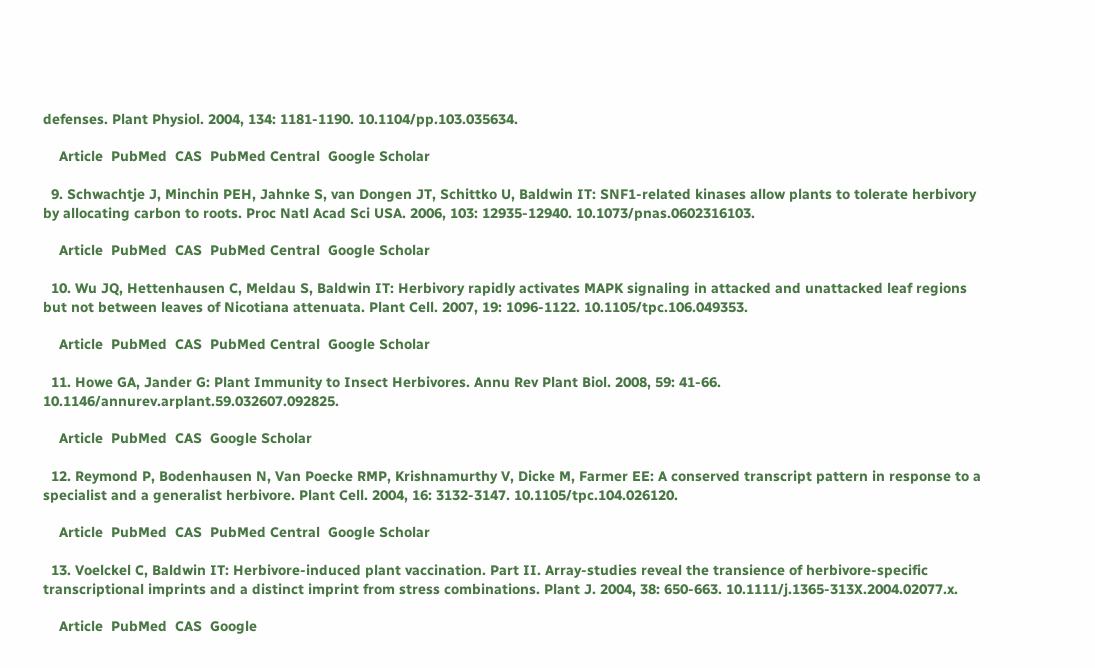defenses. Plant Physiol. 2004, 134: 1181-1190. 10.1104/pp.103.035634.

    Article  PubMed  CAS  PubMed Central  Google Scholar

  9. Schwachtje J, Minchin PEH, Jahnke S, van Dongen JT, Schittko U, Baldwin IT: SNF1-related kinases allow plants to tolerate herbivory by allocating carbon to roots. Proc Natl Acad Sci USA. 2006, 103: 12935-12940. 10.1073/pnas.0602316103.

    Article  PubMed  CAS  PubMed Central  Google Scholar

  10. Wu JQ, Hettenhausen C, Meldau S, Baldwin IT: Herbivory rapidly activates MAPK signaling in attacked and unattacked leaf regions but not between leaves of Nicotiana attenuata. Plant Cell. 2007, 19: 1096-1122. 10.1105/tpc.106.049353.

    Article  PubMed  CAS  PubMed Central  Google Scholar

  11. Howe GA, Jander G: Plant Immunity to Insect Herbivores. Annu Rev Plant Biol. 2008, 59: 41-66. 10.1146/annurev.arplant.59.032607.092825.

    Article  PubMed  CAS  Google Scholar

  12. Reymond P, Bodenhausen N, Van Poecke RMP, Krishnamurthy V, Dicke M, Farmer EE: A conserved transcript pattern in response to a specialist and a generalist herbivore. Plant Cell. 2004, 16: 3132-3147. 10.1105/tpc.104.026120.

    Article  PubMed  CAS  PubMed Central  Google Scholar

  13. Voelckel C, Baldwin IT: Herbivore-induced plant vaccination. Part II. Array-studies reveal the transience of herbivore-specific transcriptional imprints and a distinct imprint from stress combinations. Plant J. 2004, 38: 650-663. 10.1111/j.1365-313X.2004.02077.x.

    Article  PubMed  CAS  Google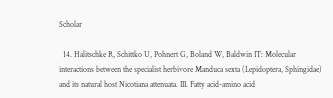Scholar

  14. Halitschke R, Schittko U, Pohnert G, Boland W, Baldwin IT: Molecular interactions between the specialist herbivore Manduca sexta (Lepidoptera, Sphingidae) and its natural host Nicotiana attenuata. III. Fatty acid-amino acid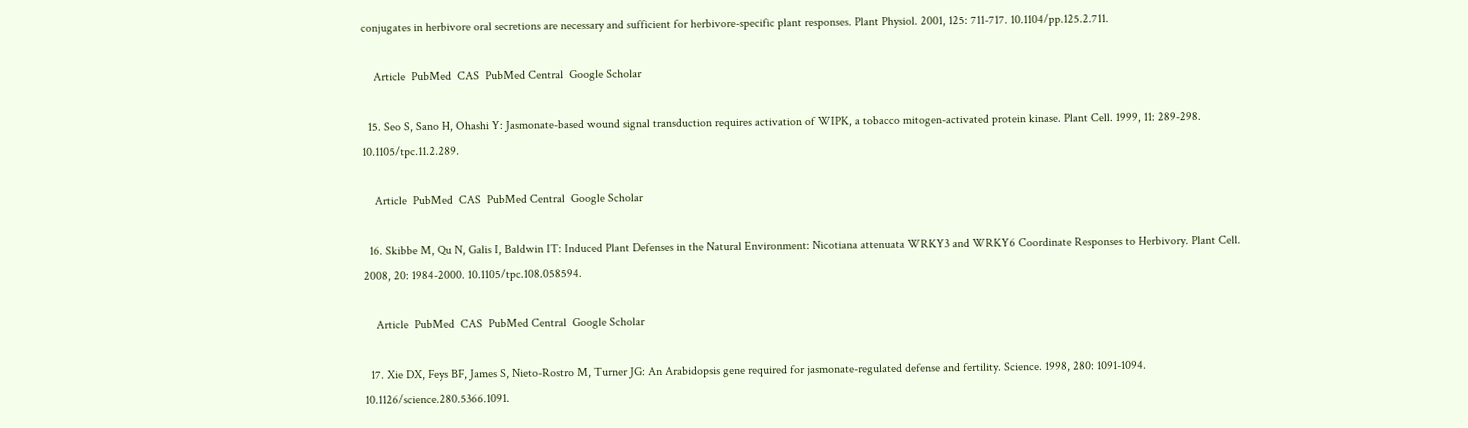conjugates in herbivore oral secretions are necessary and sufficient for herbivore-specific plant responses. Plant Physiol. 2001, 125: 711-717. 10.1104/pp.125.2.711.

    Article  PubMed  CAS  PubMed Central  Google Scholar

  15. Seo S, Sano H, Ohashi Y: Jasmonate-based wound signal transduction requires activation of WIPK, a tobacco mitogen-activated protein kinase. Plant Cell. 1999, 11: 289-298. 10.1105/tpc.11.2.289.

    Article  PubMed  CAS  PubMed Central  Google Scholar

  16. Skibbe M, Qu N, Galis I, Baldwin IT: Induced Plant Defenses in the Natural Environment: Nicotiana attenuata WRKY3 and WRKY6 Coordinate Responses to Herbivory. Plant Cell. 2008, 20: 1984-2000. 10.1105/tpc.108.058594.

    Article  PubMed  CAS  PubMed Central  Google Scholar

  17. Xie DX, Feys BF, James S, Nieto-Rostro M, Turner JG: An Arabidopsis gene required for jasmonate-regulated defense and fertility. Science. 1998, 280: 1091-1094. 10.1126/science.280.5366.1091.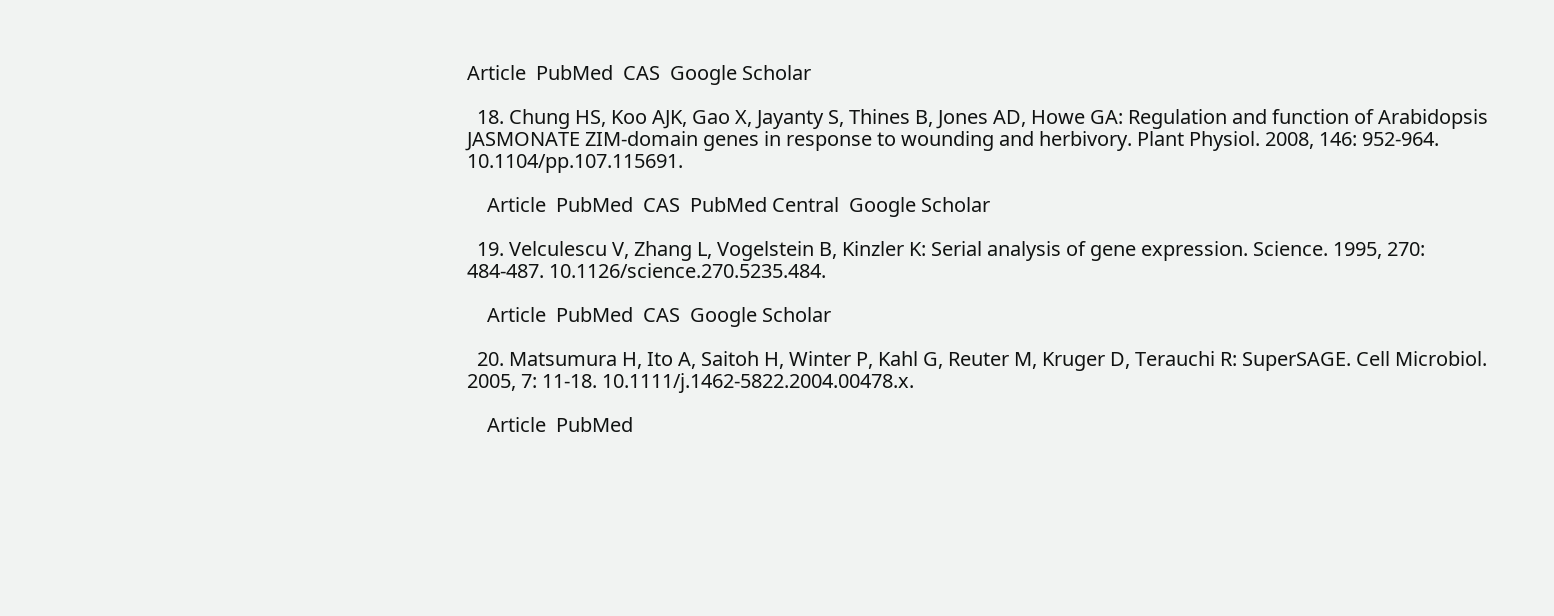Article  PubMed  CAS  Google Scholar

  18. Chung HS, Koo AJK, Gao X, Jayanty S, Thines B, Jones AD, Howe GA: Regulation and function of Arabidopsis JASMONATE ZIM-domain genes in response to wounding and herbivory. Plant Physiol. 2008, 146: 952-964. 10.1104/pp.107.115691.

    Article  PubMed  CAS  PubMed Central  Google Scholar

  19. Velculescu V, Zhang L, Vogelstein B, Kinzler K: Serial analysis of gene expression. Science. 1995, 270: 484-487. 10.1126/science.270.5235.484.

    Article  PubMed  CAS  Google Scholar

  20. Matsumura H, Ito A, Saitoh H, Winter P, Kahl G, Reuter M, Kruger D, Terauchi R: SuperSAGE. Cell Microbiol. 2005, 7: 11-18. 10.1111/j.1462-5822.2004.00478.x.

    Article  PubMed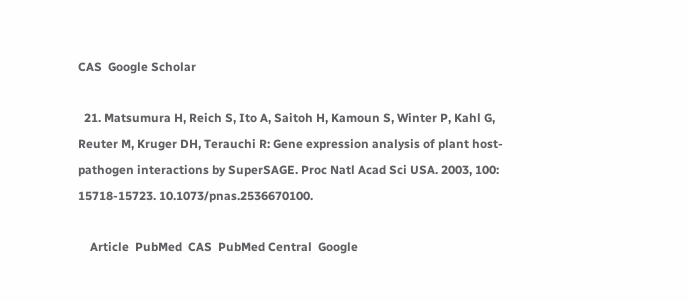CAS  Google Scholar

  21. Matsumura H, Reich S, Ito A, Saitoh H, Kamoun S, Winter P, Kahl G, Reuter M, Kruger DH, Terauchi R: Gene expression analysis of plant host-pathogen interactions by SuperSAGE. Proc Natl Acad Sci USA. 2003, 100: 15718-15723. 10.1073/pnas.2536670100.

    Article  PubMed  CAS  PubMed Central  Google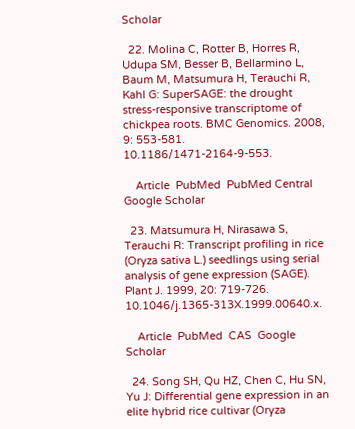Scholar

  22. Molina C, Rotter B, Horres R, Udupa SM, Besser B, Bellarmino L, Baum M, Matsumura H, Terauchi R, Kahl G: SuperSAGE: the drought stress-responsive transcriptome of chickpea roots. BMC Genomics. 2008, 9: 553-581. 10.1186/1471-2164-9-553.

    Article  PubMed  PubMed Central  Google Scholar

  23. Matsumura H, Nirasawa S, Terauchi R: Transcript profiling in rice (Oryza sativa L.) seedlings using serial analysis of gene expression (SAGE). Plant J. 1999, 20: 719-726. 10.1046/j.1365-313X.1999.00640.x.

    Article  PubMed  CAS  Google Scholar

  24. Song SH, Qu HZ, Chen C, Hu SN, Yu J: Differential gene expression in an elite hybrid rice cultivar (Oryza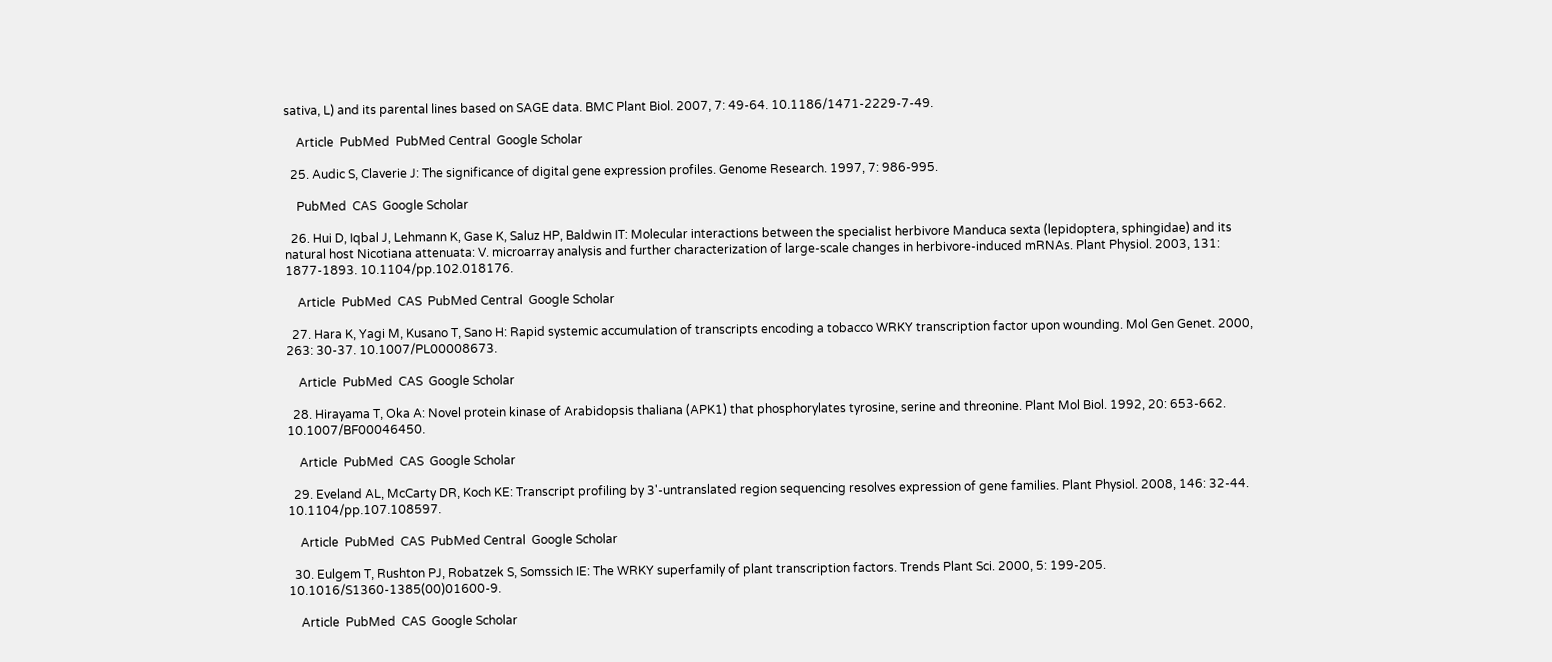sativa, L) and its parental lines based on SAGE data. BMC Plant Biol. 2007, 7: 49-64. 10.1186/1471-2229-7-49.

    Article  PubMed  PubMed Central  Google Scholar

  25. Audic S, Claverie J: The significance of digital gene expression profiles. Genome Research. 1997, 7: 986-995.

    PubMed  CAS  Google Scholar

  26. Hui D, Iqbal J, Lehmann K, Gase K, Saluz HP, Baldwin IT: Molecular interactions between the specialist herbivore Manduca sexta (lepidoptera, sphingidae) and its natural host Nicotiana attenuata: V. microarray analysis and further characterization of large-scale changes in herbivore-induced mRNAs. Plant Physiol. 2003, 131: 1877-1893. 10.1104/pp.102.018176.

    Article  PubMed  CAS  PubMed Central  Google Scholar

  27. Hara K, Yagi M, Kusano T, Sano H: Rapid systemic accumulation of transcripts encoding a tobacco WRKY transcription factor upon wounding. Mol Gen Genet. 2000, 263: 30-37. 10.1007/PL00008673.

    Article  PubMed  CAS  Google Scholar

  28. Hirayama T, Oka A: Novel protein kinase of Arabidopsis thaliana (APK1) that phosphorylates tyrosine, serine and threonine. Plant Mol Biol. 1992, 20: 653-662. 10.1007/BF00046450.

    Article  PubMed  CAS  Google Scholar

  29. Eveland AL, McCarty DR, Koch KE: Transcript profiling by 3'-untranslated region sequencing resolves expression of gene families. Plant Physiol. 2008, 146: 32-44. 10.1104/pp.107.108597.

    Article  PubMed  CAS  PubMed Central  Google Scholar

  30. Eulgem T, Rushton PJ, Robatzek S, Somssich IE: The WRKY superfamily of plant transcription factors. Trends Plant Sci. 2000, 5: 199-205. 10.1016/S1360-1385(00)01600-9.

    Article  PubMed  CAS  Google Scholar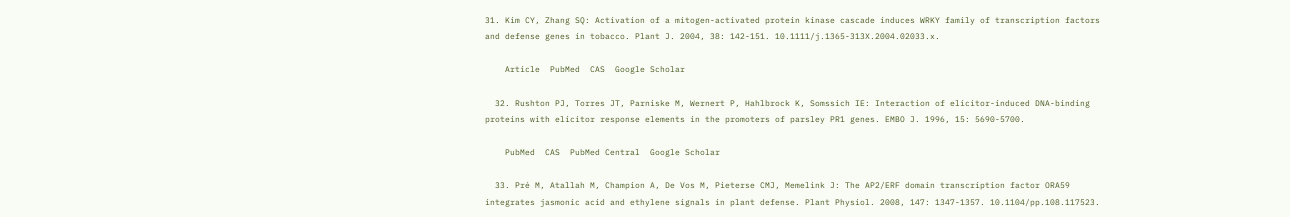31. Kim CY, Zhang SQ: Activation of a mitogen-activated protein kinase cascade induces WRKY family of transcription factors and defense genes in tobacco. Plant J. 2004, 38: 142-151. 10.1111/j.1365-313X.2004.02033.x.

    Article  PubMed  CAS  Google Scholar

  32. Rushton PJ, Torres JT, Parniske M, Wernert P, Hahlbrock K, Somssich IE: Interaction of elicitor-induced DNA-binding proteins with elicitor response elements in the promoters of parsley PR1 genes. EMBO J. 1996, 15: 5690-5700.

    PubMed  CAS  PubMed Central  Google Scholar

  33. Pré M, Atallah M, Champion A, De Vos M, Pieterse CMJ, Memelink J: The AP2/ERF domain transcription factor ORA59 integrates jasmonic acid and ethylene signals in plant defense. Plant Physiol. 2008, 147: 1347-1357. 10.1104/pp.108.117523.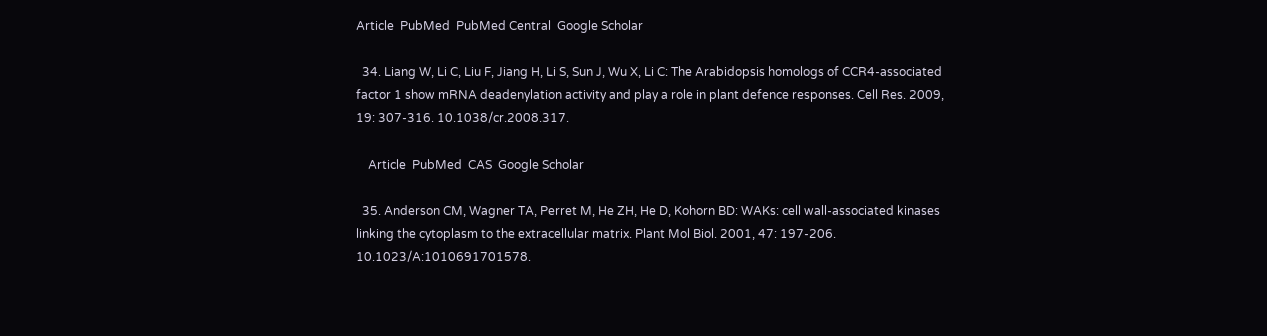Article  PubMed  PubMed Central  Google Scholar

  34. Liang W, Li C, Liu F, Jiang H, Li S, Sun J, Wu X, Li C: The Arabidopsis homologs of CCR4-associated factor 1 show mRNA deadenylation activity and play a role in plant defence responses. Cell Res. 2009, 19: 307-316. 10.1038/cr.2008.317.

    Article  PubMed  CAS  Google Scholar

  35. Anderson CM, Wagner TA, Perret M, He ZH, He D, Kohorn BD: WAKs: cell wall-associated kinases linking the cytoplasm to the extracellular matrix. Plant Mol Biol. 2001, 47: 197-206. 10.1023/A:1010691701578.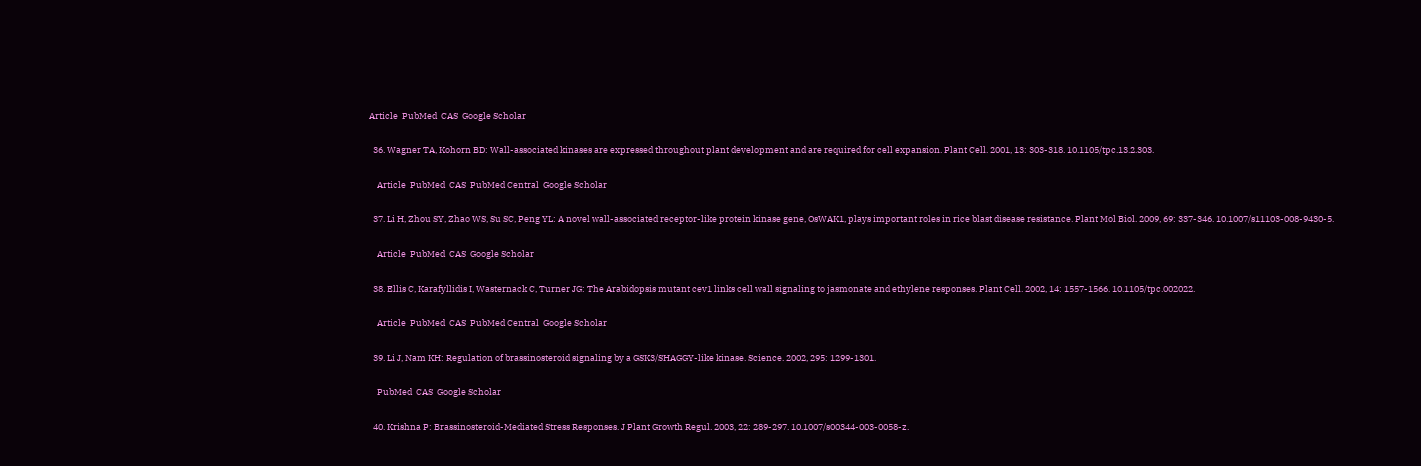Article  PubMed  CAS  Google Scholar

  36. Wagner TA, Kohorn BD: Wall-associated kinases are expressed throughout plant development and are required for cell expansion. Plant Cell. 2001, 13: 303-318. 10.1105/tpc.13.2.303.

    Article  PubMed  CAS  PubMed Central  Google Scholar

  37. Li H, Zhou SY, Zhao WS, Su SC, Peng YL: A novel wall-associated receptor-like protein kinase gene, OsWAK1, plays important roles in rice blast disease resistance. Plant Mol Biol. 2009, 69: 337-346. 10.1007/s11103-008-9430-5.

    Article  PubMed  CAS  Google Scholar

  38. Ellis C, Karafyllidis I, Wasternack C, Turner JG: The Arabidopsis mutant cev1 links cell wall signaling to jasmonate and ethylene responses. Plant Cell. 2002, 14: 1557-1566. 10.1105/tpc.002022.

    Article  PubMed  CAS  PubMed Central  Google Scholar

  39. Li J, Nam KH: Regulation of brassinosteroid signaling by a GSK3/SHAGGY-like kinase. Science. 2002, 295: 1299-1301.

    PubMed  CAS  Google Scholar

  40. Krishna P: Brassinosteroid-Mediated Stress Responses. J Plant Growth Regul. 2003, 22: 289-297. 10.1007/s00344-003-0058-z.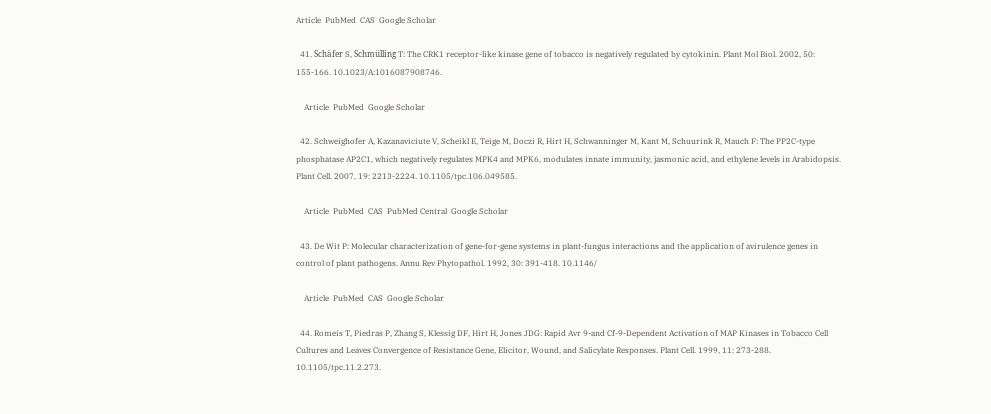Article  PubMed  CAS  Google Scholar

  41. Schäfer S, Schmülling T: The CRK1 receptor-like kinase gene of tobacco is negatively regulated by cytokinin. Plant Mol Biol. 2002, 50: 155-166. 10.1023/A:1016087908746.

    Article  PubMed  Google Scholar

  42. Schweighofer A, Kazanaviciute V, Scheikl E, Teige M, Doczi R, Hirt H, Schwanninger M, Kant M, Schuurink R, Mauch F: The PP2C-type phosphatase AP2C1, which negatively regulates MPK4 and MPK6, modulates innate immunity, jasmonic acid, and ethylene levels in Arabidopsis. Plant Cell. 2007, 19: 2213-2224. 10.1105/tpc.106.049585.

    Article  PubMed  CAS  PubMed Central  Google Scholar

  43. De Wit P: Molecular characterization of gene-for-gene systems in plant-fungus interactions and the application of avirulence genes in control of plant pathogens. Annu Rev Phytopathol. 1992, 30: 391-418. 10.1146/

    Article  PubMed  CAS  Google Scholar

  44. Romeis T, Piedras P, Zhang S, Klessig DF, Hirt H, Jones JDG: Rapid Avr 9-and Cf-9-Dependent Activation of MAP Kinases in Tobacco Cell Cultures and Leaves Convergence of Resistance Gene, Elicitor, Wound, and Salicylate Responses. Plant Cell. 1999, 11: 273-288. 10.1105/tpc.11.2.273.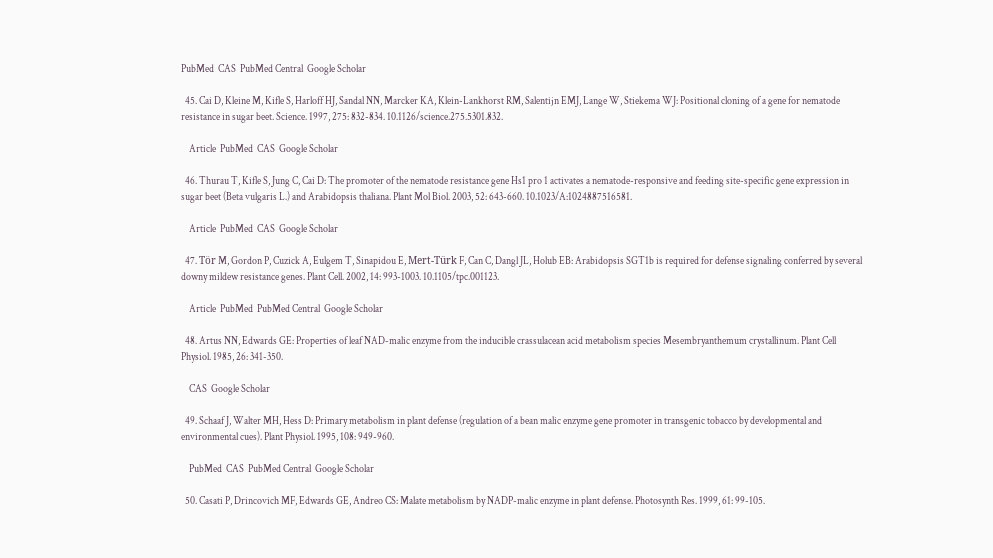PubMed  CAS  PubMed Central  Google Scholar

  45. Cai D, Kleine M, Kifle S, Harloff HJ, Sandal NN, Marcker KA, Klein-Lankhorst RM, Salentijn EMJ, Lange W, Stiekema WJ: Positional cloning of a gene for nematode resistance in sugar beet. Science. 1997, 275: 832-834. 10.1126/science.275.5301.832.

    Article  PubMed  CAS  Google Scholar

  46. Thurau T, Kifle S, Jung C, Cai D: The promoter of the nematode resistance gene Hs1 pro 1 activates a nematode-responsive and feeding site-specific gene expression in sugar beet (Beta vulgaris L.) and Arabidopsis thaliana. Plant Mol Biol. 2003, 52: 643-660. 10.1023/A:1024887516581.

    Article  PubMed  CAS  Google Scholar

  47. Tör M, Gordon P, Cuzick A, Eulgem T, Sinapidou E, Mert-Türk F, Can C, Dangl JL, Holub EB: Arabidopsis SGT1b is required for defense signaling conferred by several downy mildew resistance genes. Plant Cell. 2002, 14: 993-1003. 10.1105/tpc.001123.

    Article  PubMed  PubMed Central  Google Scholar

  48. Artus NN, Edwards GE: Properties of leaf NAD-malic enzyme from the inducible crassulacean acid metabolism species Mesembryanthemum crystallinum. Plant Cell Physiol. 1985, 26: 341-350.

    CAS  Google Scholar

  49. Schaaf J, Walter MH, Hess D: Primary metabolism in plant defense (regulation of a bean malic enzyme gene promoter in transgenic tobacco by developmental and environmental cues). Plant Physiol. 1995, 108: 949-960.

    PubMed  CAS  PubMed Central  Google Scholar

  50. Casati P, Drincovich MF, Edwards GE, Andreo CS: Malate metabolism by NADP-malic enzyme in plant defense. Photosynth Res. 1999, 61: 99-105.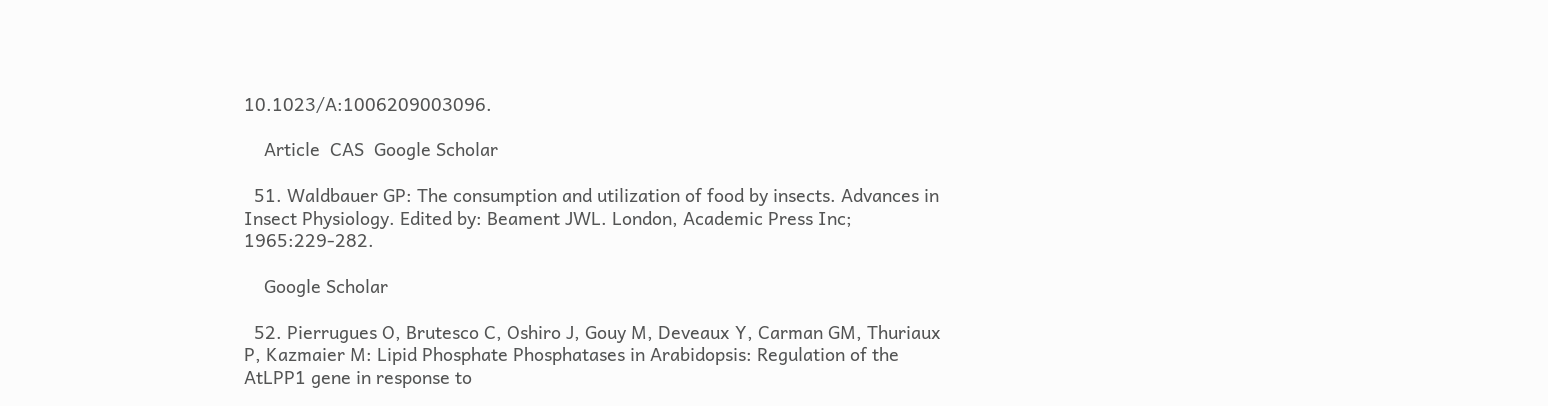10.1023/A:1006209003096.

    Article  CAS  Google Scholar

  51. Waldbauer GP: The consumption and utilization of food by insects. Advances in Insect Physiology. Edited by: Beament JWL. London, Academic Press Inc; 1965:229-282.

    Google Scholar

  52. Pierrugues O, Brutesco C, Oshiro J, Gouy M, Deveaux Y, Carman GM, Thuriaux P, Kazmaier M: Lipid Phosphate Phosphatases in Arabidopsis: Regulation of the AtLPP1 gene in response to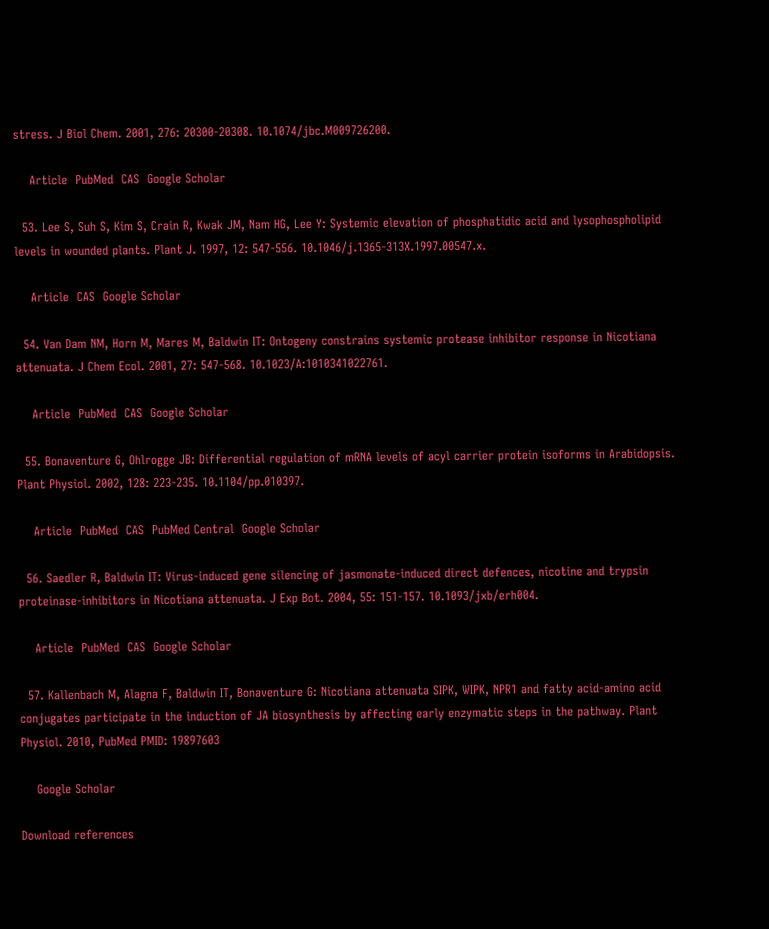stress. J Biol Chem. 2001, 276: 20300-20308. 10.1074/jbc.M009726200.

    Article  PubMed  CAS  Google Scholar

  53. Lee S, Suh S, Kim S, Crain R, Kwak JM, Nam HG, Lee Y: Systemic elevation of phosphatidic acid and lysophospholipid levels in wounded plants. Plant J. 1997, 12: 547-556. 10.1046/j.1365-313X.1997.00547.x.

    Article  CAS  Google Scholar

  54. Van Dam NM, Horn M, Mares M, Baldwin IT: Ontogeny constrains systemic protease inhibitor response in Nicotiana attenuata. J Chem Ecol. 2001, 27: 547-568. 10.1023/A:1010341022761.

    Article  PubMed  CAS  Google Scholar

  55. Bonaventure G, Ohlrogge JB: Differential regulation of mRNA levels of acyl carrier protein isoforms in Arabidopsis. Plant Physiol. 2002, 128: 223-235. 10.1104/pp.010397.

    Article  PubMed  CAS  PubMed Central  Google Scholar

  56. Saedler R, Baldwin IT: Virus-induced gene silencing of jasmonate-induced direct defences, nicotine and trypsin proteinase-inhibitors in Nicotiana attenuata. J Exp Bot. 2004, 55: 151-157. 10.1093/jxb/erh004.

    Article  PubMed  CAS  Google Scholar

  57. Kallenbach M, Alagna F, Baldwin IT, Bonaventure G: Nicotiana attenuata SIPK, WIPK, NPR1 and fatty acid-amino acid conjugates participate in the induction of JA biosynthesis by affecting early enzymatic steps in the pathway. Plant Physiol. 2010, PubMed PMID: 19897603

    Google Scholar

Download references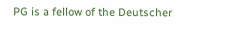PG is a fellow of the Deutscher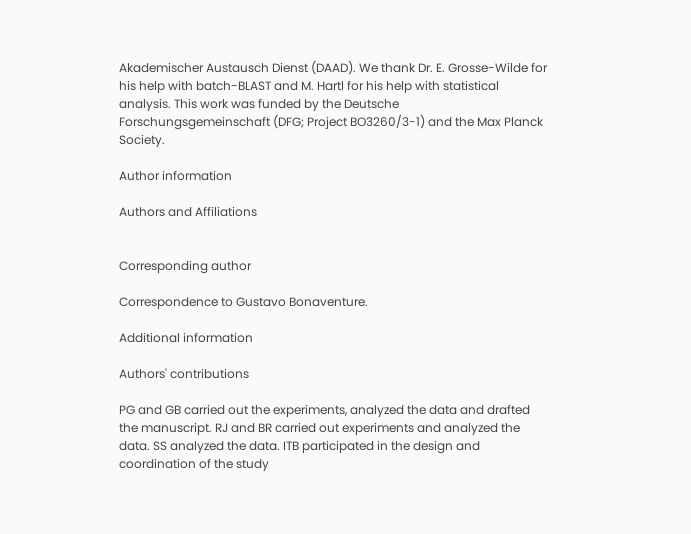Akademischer Austausch Dienst (DAAD). We thank Dr. E. Grosse-Wilde for his help with batch-BLAST and M. Hartl for his help with statistical analysis. This work was funded by the Deutsche Forschungsgemeinschaft (DFG; Project BO3260/3-1) and the Max Planck Society.

Author information

Authors and Affiliations


Corresponding author

Correspondence to Gustavo Bonaventure.

Additional information

Authors' contributions

PG and GB carried out the experiments, analyzed the data and drafted the manuscript. RJ and BR carried out experiments and analyzed the data. SS analyzed the data. ITB participated in the design and coordination of the study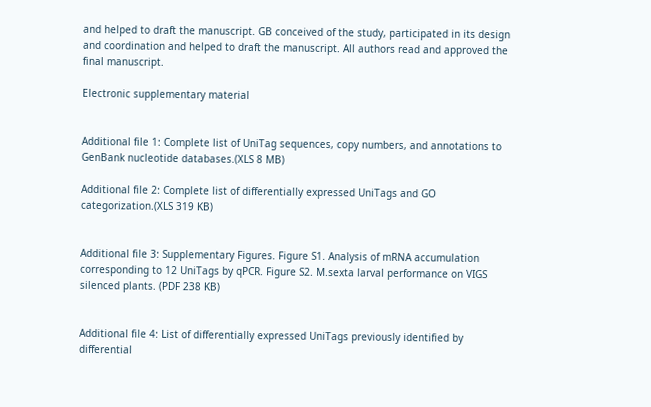and helped to draft the manuscript. GB conceived of the study, participated in its design and coordination and helped to draft the manuscript. All authors read and approved the final manuscript.

Electronic supplementary material


Additional file 1: Complete list of UniTag sequences, copy numbers, and annotations to GenBank nucleotide databases.(XLS 8 MB)

Additional file 2: Complete list of differentially expressed UniTags and GO categorization.(XLS 319 KB)


Additional file 3: Supplementary Figures. Figure S1. Analysis of mRNA accumulation corresponding to 12 UniTags by qPCR. Figure S2. M.sexta larval performance on VIGS silenced plants. (PDF 238 KB)


Additional file 4: List of differentially expressed UniTags previously identified by differential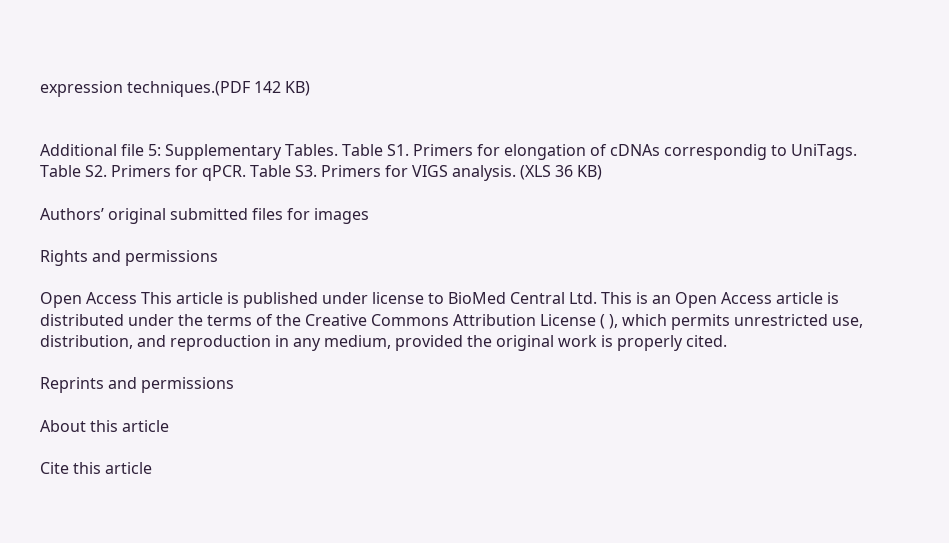expression techniques.(PDF 142 KB)


Additional file 5: Supplementary Tables. Table S1. Primers for elongation of cDNAs correspondig to UniTags. Table S2. Primers for qPCR. Table S3. Primers for VIGS analysis. (XLS 36 KB)

Authors’ original submitted files for images

Rights and permissions

Open Access This article is published under license to BioMed Central Ltd. This is an Open Access article is distributed under the terms of the Creative Commons Attribution License ( ), which permits unrestricted use, distribution, and reproduction in any medium, provided the original work is properly cited.

Reprints and permissions

About this article

Cite this article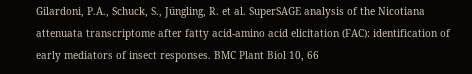Gilardoni, P.A., Schuck, S., Jüngling, R. et al. SuperSAGE analysis of the Nicotiana attenuata transcriptome after fatty acid-amino acid elicitation (FAC): identification of early mediators of insect responses. BMC Plant Biol 10, 66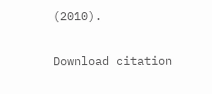(2010).

Download citation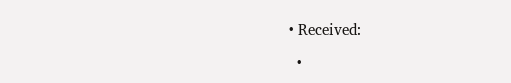• Received:

  •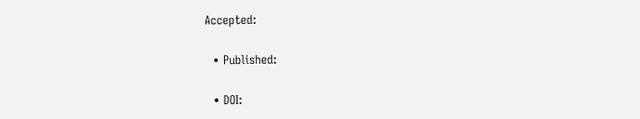Accepted:

  • Published:

  • DOI: